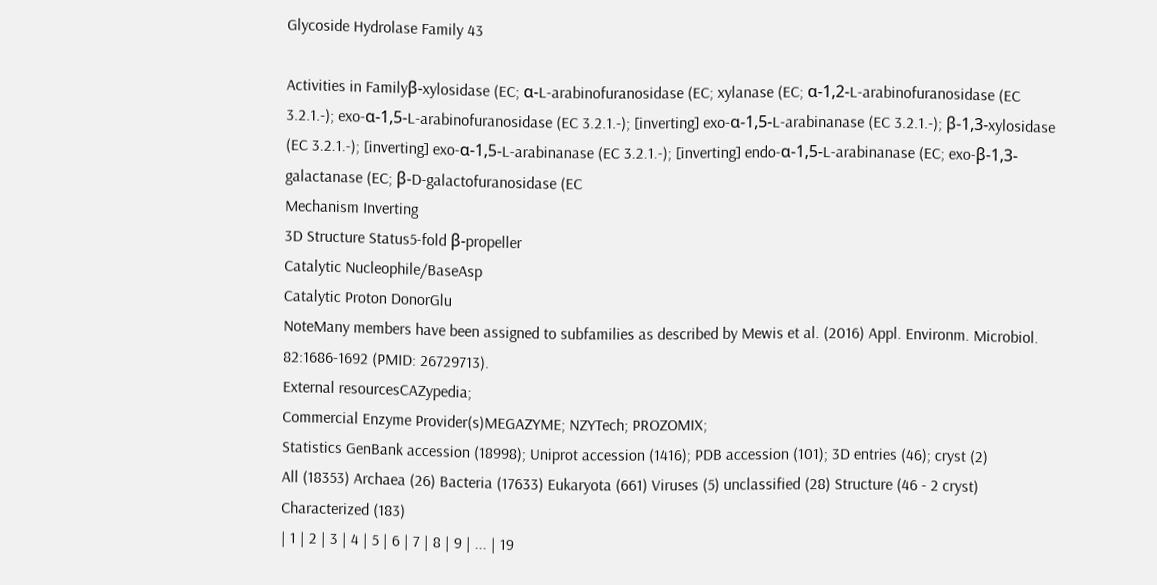Glycoside Hydrolase Family 43

Activities in Familyβ-xylosidase (EC; α-L-arabinofuranosidase (EC; xylanase (EC; α-1,2-L-arabinofuranosidase (EC 3.2.1.-); exo-α-1,5-L-arabinofuranosidase (EC 3.2.1.-); [inverting] exo-α-1,5-L-arabinanase (EC 3.2.1.-); β-1,3-xylosidase (EC 3.2.1.-); [inverting] exo-α-1,5-L-arabinanase (EC 3.2.1.-); [inverting] endo-α-1,5-L-arabinanase (EC; exo-β-1,3-galactanase (EC; β-D-galactofuranosidase (EC
Mechanism Inverting
3D Structure Status5-fold β-propeller
Catalytic Nucleophile/BaseAsp
Catalytic Proton DonorGlu
NoteMany members have been assigned to subfamilies as described by Mewis et al. (2016) Appl. Environm. Microbiol. 82:1686-1692 (PMID: 26729713).
External resourcesCAZypedia;
Commercial Enzyme Provider(s)MEGAZYME; NZYTech; PROZOMIX;
Statistics GenBank accession (18998); Uniprot accession (1416); PDB accession (101); 3D entries (46); cryst (2)
All (18353) Archaea (26) Bacteria (17633) Eukaryota (661) Viruses (5) unclassified (28) Structure (46 - 2 cryst) Characterized (183)
| 1 | 2 | 3 | 4 | 5 | 6 | 7 | 8 | 9 | ... | 19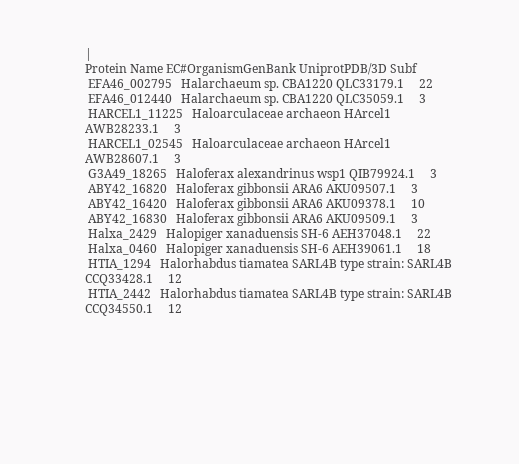|
Protein Name EC#OrganismGenBank UniprotPDB/3D Subf
 EFA46_002795   Halarchaeum sp. CBA1220 QLC33179.1     22
 EFA46_012440   Halarchaeum sp. CBA1220 QLC35059.1     3
 HARCEL1_11225   Haloarculaceae archaeon HArcel1 AWB28233.1     3
 HARCEL1_02545   Haloarculaceae archaeon HArcel1 AWB28607.1     3
 G3A49_18265   Haloferax alexandrinus wsp1 QIB79924.1     3
 ABY42_16820   Haloferax gibbonsii ARA6 AKU09507.1     3
 ABY42_16420   Haloferax gibbonsii ARA6 AKU09378.1     10
 ABY42_16830   Haloferax gibbonsii ARA6 AKU09509.1     3
 Halxa_2429   Halopiger xanaduensis SH-6 AEH37048.1     22
 Halxa_0460   Halopiger xanaduensis SH-6 AEH39061.1     18
 HTIA_1294   Halorhabdus tiamatea SARL4B type strain: SARL4B CCQ33428.1     12
 HTIA_2442   Halorhabdus tiamatea SARL4B type strain: SARL4B CCQ34550.1     12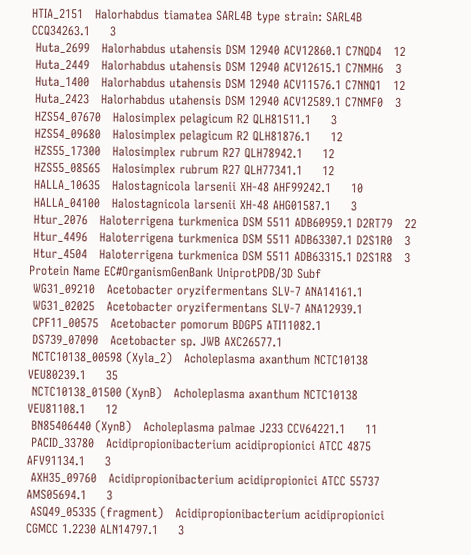HTIA_2151   Halorhabdus tiamatea SARL4B type strain: SARL4B CCQ34263.1     3
 Huta_2699   Halorhabdus utahensis DSM 12940 ACV12860.1 C7NQD4   12
 Huta_2449   Halorhabdus utahensis DSM 12940 ACV12615.1 C7NMH6   3
 Huta_1400   Halorhabdus utahensis DSM 12940 ACV11576.1 C7NNQ1   12
 Huta_2423   Halorhabdus utahensis DSM 12940 ACV12589.1 C7NMF0   3
 HZS54_07670   Halosimplex pelagicum R2 QLH81511.1     3
 HZS54_09680   Halosimplex pelagicum R2 QLH81876.1     12
 HZS55_17300   Halosimplex rubrum R27 QLH78942.1     12
 HZS55_08565   Halosimplex rubrum R27 QLH77341.1     12
 HALLA_10635   Halostagnicola larsenii XH-48 AHF99242.1     10
 HALLA_04100   Halostagnicola larsenii XH-48 AHG01587.1     3
 Htur_2076   Haloterrigena turkmenica DSM 5511 ADB60959.1 D2RT79   22
 Htur_4496   Haloterrigena turkmenica DSM 5511 ADB63307.1 D2S1R0   3
 Htur_4504   Haloterrigena turkmenica DSM 5511 ADB63315.1 D2S1R8   3
Protein Name EC#OrganismGenBank UniprotPDB/3D Subf
 WG31_09210   Acetobacter oryzifermentans SLV-7 ANA14161.1
 WG31_02025   Acetobacter oryzifermentans SLV-7 ANA12939.1
 CPF11_00575   Acetobacter pomorum BDGP5 ATI11082.1
 DS739_07090   Acetobacter sp. JWB AXC26577.1
 NCTC10138_00598 (Xyla_2)   Acholeplasma axanthum NCTC10138 VEU80239.1     35
 NCTC10138_01500 (XynB)   Acholeplasma axanthum NCTC10138 VEU81108.1     12
 BN85406440 (XynB)   Acholeplasma palmae J233 CCV64221.1     11
 PACID_33780   Acidipropionibacterium acidipropionici ATCC 4875 AFV91134.1     3
 AXH35_09760   Acidipropionibacterium acidipropionici ATCC 55737 AMS05694.1     3
 ASQ49_05335 (fragment)   Acidipropionibacterium acidipropionici CGMCC 1.2230 ALN14797.1     3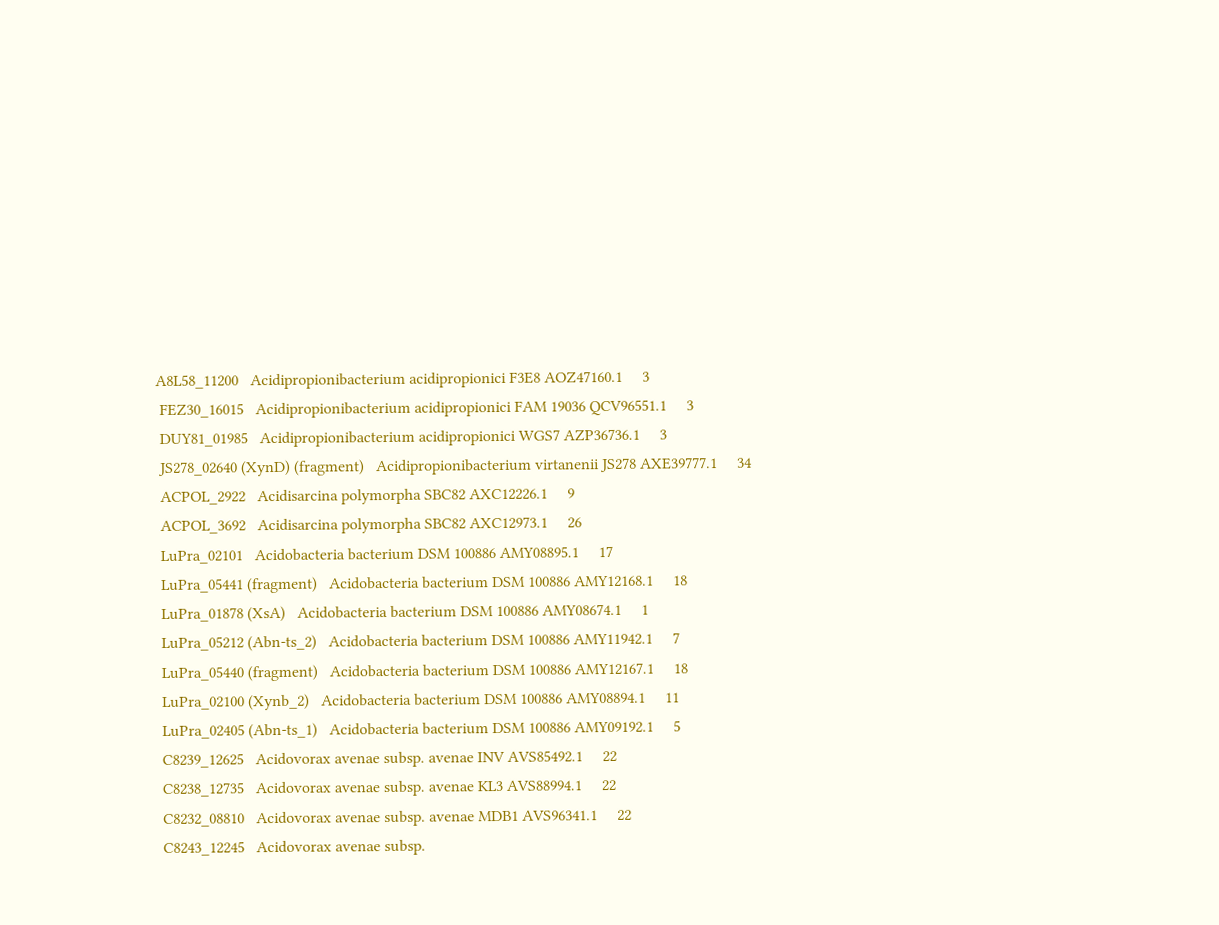A8L58_11200   Acidipropionibacterium acidipropionici F3E8 AOZ47160.1     3
 FEZ30_16015   Acidipropionibacterium acidipropionici FAM 19036 QCV96551.1     3
 DUY81_01985   Acidipropionibacterium acidipropionici WGS7 AZP36736.1     3
 JS278_02640 (XynD) (fragment)   Acidipropionibacterium virtanenii JS278 AXE39777.1     34
 ACPOL_2922   Acidisarcina polymorpha SBC82 AXC12226.1     9
 ACPOL_3692   Acidisarcina polymorpha SBC82 AXC12973.1     26
 LuPra_02101   Acidobacteria bacterium DSM 100886 AMY08895.1     17
 LuPra_05441 (fragment)   Acidobacteria bacterium DSM 100886 AMY12168.1     18
 LuPra_01878 (XsA)   Acidobacteria bacterium DSM 100886 AMY08674.1     1
 LuPra_05212 (Abn-ts_2)   Acidobacteria bacterium DSM 100886 AMY11942.1     7
 LuPra_05440 (fragment)   Acidobacteria bacterium DSM 100886 AMY12167.1     18
 LuPra_02100 (Xynb_2)   Acidobacteria bacterium DSM 100886 AMY08894.1     11
 LuPra_02405 (Abn-ts_1)   Acidobacteria bacterium DSM 100886 AMY09192.1     5
 C8239_12625   Acidovorax avenae subsp. avenae INV AVS85492.1     22
 C8238_12735   Acidovorax avenae subsp. avenae KL3 AVS88994.1     22
 C8232_08810   Acidovorax avenae subsp. avenae MDB1 AVS96341.1     22
 C8243_12245   Acidovorax avenae subsp.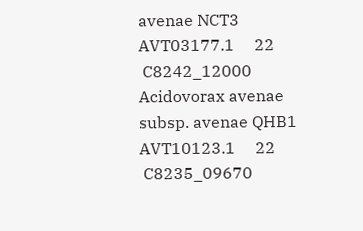avenae NCT3 AVT03177.1     22
 C8242_12000   Acidovorax avenae subsp. avenae QHB1 AVT10123.1     22
 C8235_09670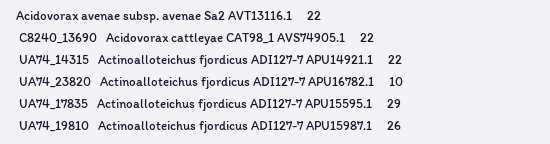Acidovorax avenae subsp. avenae Sa2 AVT13116.1     22
 C8240_13690   Acidovorax cattleyae CAT98_1 AVS74905.1     22
 UA74_14315   Actinoalloteichus fjordicus ADI127-7 APU14921.1     22
 UA74_23820   Actinoalloteichus fjordicus ADI127-7 APU16782.1     10
 UA74_17835   Actinoalloteichus fjordicus ADI127-7 APU15595.1     29
 UA74_19810   Actinoalloteichus fjordicus ADI127-7 APU15987.1     26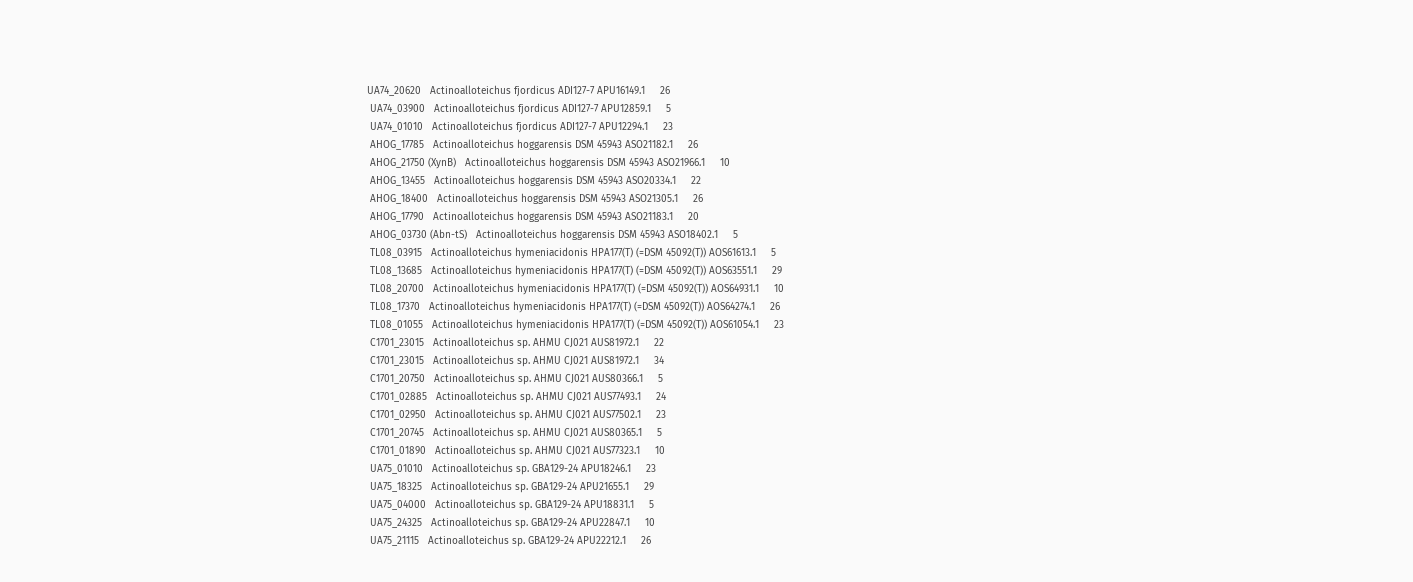UA74_20620   Actinoalloteichus fjordicus ADI127-7 APU16149.1     26
 UA74_03900   Actinoalloteichus fjordicus ADI127-7 APU12859.1     5
 UA74_01010   Actinoalloteichus fjordicus ADI127-7 APU12294.1     23
 AHOG_17785   Actinoalloteichus hoggarensis DSM 45943 ASO21182.1     26
 AHOG_21750 (XynB)   Actinoalloteichus hoggarensis DSM 45943 ASO21966.1     10
 AHOG_13455   Actinoalloteichus hoggarensis DSM 45943 ASO20334.1     22
 AHOG_18400   Actinoalloteichus hoggarensis DSM 45943 ASO21305.1     26
 AHOG_17790   Actinoalloteichus hoggarensis DSM 45943 ASO21183.1     20
 AHOG_03730 (Abn-tS)   Actinoalloteichus hoggarensis DSM 45943 ASO18402.1     5
 TL08_03915   Actinoalloteichus hymeniacidonis HPA177(T) (=DSM 45092(T)) AOS61613.1     5
 TL08_13685   Actinoalloteichus hymeniacidonis HPA177(T) (=DSM 45092(T)) AOS63551.1     29
 TL08_20700   Actinoalloteichus hymeniacidonis HPA177(T) (=DSM 45092(T)) AOS64931.1     10
 TL08_17370   Actinoalloteichus hymeniacidonis HPA177(T) (=DSM 45092(T)) AOS64274.1     26
 TL08_01055   Actinoalloteichus hymeniacidonis HPA177(T) (=DSM 45092(T)) AOS61054.1     23
 C1701_23015   Actinoalloteichus sp. AHMU CJ021 AUS81972.1     22
 C1701_23015   Actinoalloteichus sp. AHMU CJ021 AUS81972.1     34
 C1701_20750   Actinoalloteichus sp. AHMU CJ021 AUS80366.1     5
 C1701_02885   Actinoalloteichus sp. AHMU CJ021 AUS77493.1     24
 C1701_02950   Actinoalloteichus sp. AHMU CJ021 AUS77502.1     23
 C1701_20745   Actinoalloteichus sp. AHMU CJ021 AUS80365.1     5
 C1701_01890   Actinoalloteichus sp. AHMU CJ021 AUS77323.1     10
 UA75_01010   Actinoalloteichus sp. GBA129-24 APU18246.1     23
 UA75_18325   Actinoalloteichus sp. GBA129-24 APU21655.1     29
 UA75_04000   Actinoalloteichus sp. GBA129-24 APU18831.1     5
 UA75_24325   Actinoalloteichus sp. GBA129-24 APU22847.1     10
 UA75_21115   Actinoalloteichus sp. GBA129-24 APU22212.1     26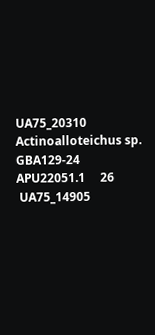UA75_20310   Actinoalloteichus sp. GBA129-24 APU22051.1     26
 UA75_14905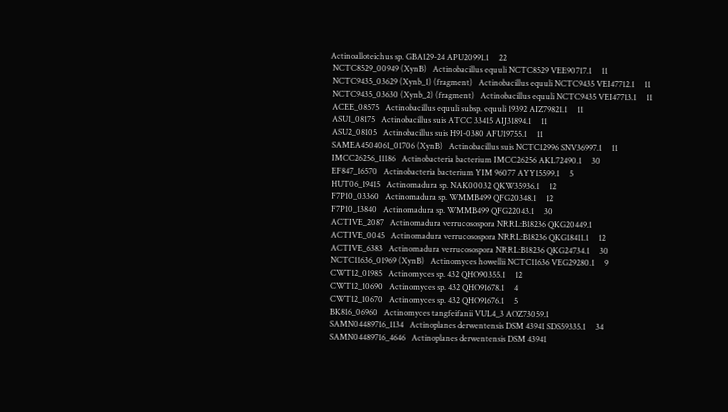Actinoalloteichus sp. GBA129-24 APU20991.1     22
 NCTC8529_00949 (XynB)   Actinobacillus equuli NCTC8529 VEE90717.1     11
 NCTC9435_03629 (Xynb_1) (fragment)   Actinobacillus equuli NCTC9435 VEI47712.1     11
 NCTC9435_03630 (Xynb_2) (fragment)   Actinobacillus equuli NCTC9435 VEI47713.1     11
 ACEE_08575   Actinobacillus equuli subsp. equuli 19392 AIZ79821.1     11
 ASU1_08175   Actinobacillus suis ATCC 33415 AIJ31894.1     11
 ASU2_08105   Actinobacillus suis H91-0380 AFU19755.1     11
 SAMEA4504061_01706 (XynB)   Actinobacillus suis NCTC12996 SNV36997.1     11
 IMCC26256_11186   Actinobacteria bacterium IMCC26256 AKL72490.1     30
 EF847_16570   Actinobacteria bacterium YIM 96077 AYY15599.1     5
 HUT06_19415   Actinomadura sp. NAK00032 QKW35936.1     12
 F7P10_03360   Actinomadura sp. WMMB499 QFG20348.1     12
 F7P10_13840   Actinomadura sp. WMMB499 QFG22043.1     30
 ACTIVE_2087   Actinomadura verrucosospora NRRL:B18236 QKG20449.1
 ACTIVE_0045   Actinomadura verrucosospora NRRL:B18236 QKG18411.1     12
 ACTIVE_6383   Actinomadura verrucosospora NRRL:B18236 QKG24734.1     30
 NCTC11636_01969 (XynB)   Actinomyces howellii NCTC11636 VEG29280.1     9
 CWT12_01985   Actinomyces sp. 432 QHO90355.1     12
 CWT12_10690   Actinomyces sp. 432 QHO91678.1     4
 CWT12_10670   Actinomyces sp. 432 QHO91676.1     5
 BK816_06960   Actinomyces tangfeifanii VUL4_3 AOZ73059.1
 SAMN04489716_1134   Actinoplanes derwentensis DSM 43941 SDS59335.1     34
 SAMN04489716_4646   Actinoplanes derwentensis DSM 43941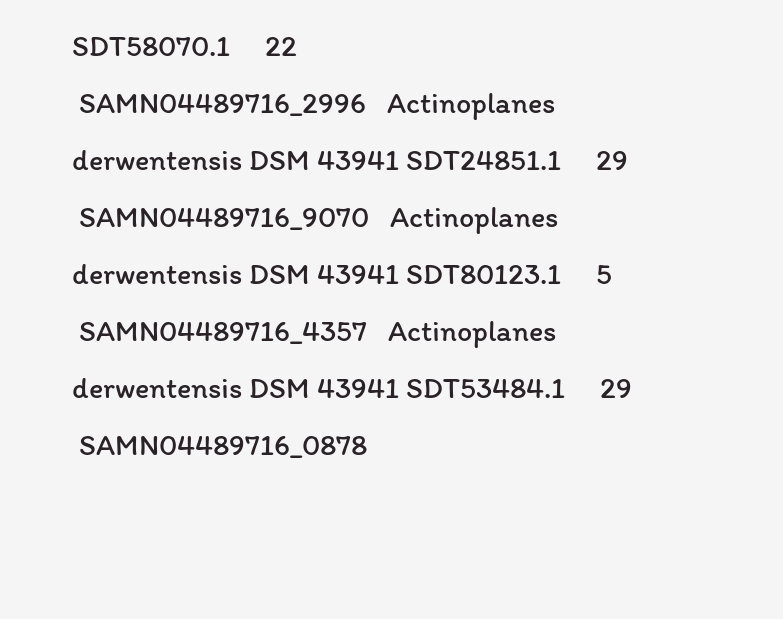SDT58070.1     22
 SAMN04489716_2996   Actinoplanes derwentensis DSM 43941 SDT24851.1     29
 SAMN04489716_9070   Actinoplanes derwentensis DSM 43941 SDT80123.1     5
 SAMN04489716_4357   Actinoplanes derwentensis DSM 43941 SDT53484.1     29
 SAMN04489716_0878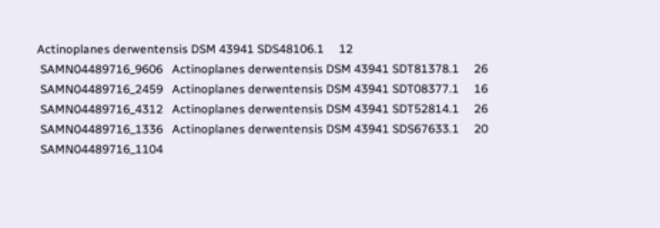Actinoplanes derwentensis DSM 43941 SDS48106.1     12
 SAMN04489716_9606   Actinoplanes derwentensis DSM 43941 SDT81378.1     26
 SAMN04489716_2459   Actinoplanes derwentensis DSM 43941 SDT08377.1     16
 SAMN04489716_4312   Actinoplanes derwentensis DSM 43941 SDT52814.1     26
 SAMN04489716_1336   Actinoplanes derwentensis DSM 43941 SDS67633.1     20
 SAMN04489716_1104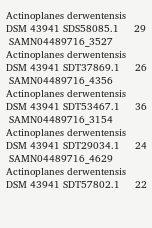Actinoplanes derwentensis DSM 43941 SDS58085.1     29
 SAMN04489716_3527   Actinoplanes derwentensis DSM 43941 SDT37869.1     26
 SAMN04489716_4356   Actinoplanes derwentensis DSM 43941 SDT53467.1     36
 SAMN04489716_3154   Actinoplanes derwentensis DSM 43941 SDT29034.1     24
 SAMN04489716_4629   Actinoplanes derwentensis DSM 43941 SDT57802.1     22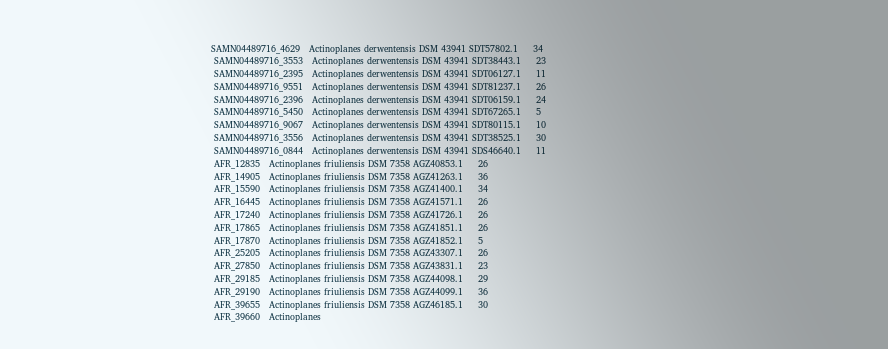SAMN04489716_4629   Actinoplanes derwentensis DSM 43941 SDT57802.1     34
 SAMN04489716_3553   Actinoplanes derwentensis DSM 43941 SDT38443.1     23
 SAMN04489716_2395   Actinoplanes derwentensis DSM 43941 SDT06127.1     11
 SAMN04489716_9551   Actinoplanes derwentensis DSM 43941 SDT81237.1     26
 SAMN04489716_2396   Actinoplanes derwentensis DSM 43941 SDT06159.1     24
 SAMN04489716_5450   Actinoplanes derwentensis DSM 43941 SDT67265.1     5
 SAMN04489716_9067   Actinoplanes derwentensis DSM 43941 SDT80115.1     10
 SAMN04489716_3556   Actinoplanes derwentensis DSM 43941 SDT38525.1     30
 SAMN04489716_0844   Actinoplanes derwentensis DSM 43941 SDS46640.1     11
 AFR_12835   Actinoplanes friuliensis DSM 7358 AGZ40853.1     26
 AFR_14905   Actinoplanes friuliensis DSM 7358 AGZ41263.1     36
 AFR_15590   Actinoplanes friuliensis DSM 7358 AGZ41400.1     34
 AFR_16445   Actinoplanes friuliensis DSM 7358 AGZ41571.1     26
 AFR_17240   Actinoplanes friuliensis DSM 7358 AGZ41726.1     26
 AFR_17865   Actinoplanes friuliensis DSM 7358 AGZ41851.1     26
 AFR_17870   Actinoplanes friuliensis DSM 7358 AGZ41852.1     5
 AFR_25205   Actinoplanes friuliensis DSM 7358 AGZ43307.1     26
 AFR_27850   Actinoplanes friuliensis DSM 7358 AGZ43831.1     23
 AFR_29185   Actinoplanes friuliensis DSM 7358 AGZ44098.1     29
 AFR_29190   Actinoplanes friuliensis DSM 7358 AGZ44099.1     36
 AFR_39655   Actinoplanes friuliensis DSM 7358 AGZ46185.1     30
 AFR_39660   Actinoplanes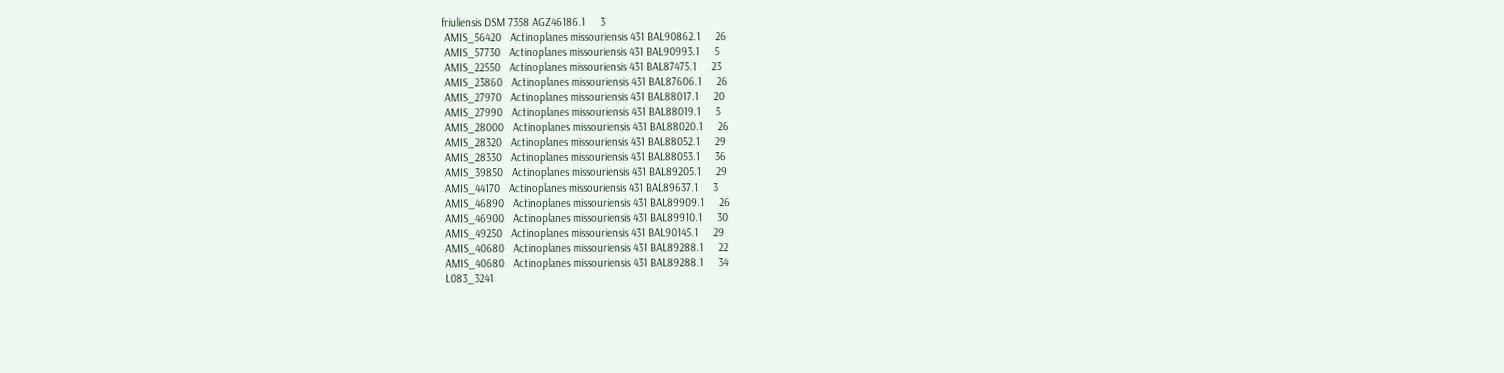friuliensis DSM 7358 AGZ46186.1     3
 AMIS_56420   Actinoplanes missouriensis 431 BAL90862.1     26
 AMIS_57730   Actinoplanes missouriensis 431 BAL90993.1     5
 AMIS_22550   Actinoplanes missouriensis 431 BAL87475.1     23
 AMIS_23860   Actinoplanes missouriensis 431 BAL87606.1     26
 AMIS_27970   Actinoplanes missouriensis 431 BAL88017.1     20
 AMIS_27990   Actinoplanes missouriensis 431 BAL88019.1     5
 AMIS_28000   Actinoplanes missouriensis 431 BAL88020.1     26
 AMIS_28320   Actinoplanes missouriensis 431 BAL88052.1     29
 AMIS_28330   Actinoplanes missouriensis 431 BAL88053.1     36
 AMIS_39850   Actinoplanes missouriensis 431 BAL89205.1     29
 AMIS_44170   Actinoplanes missouriensis 431 BAL89637.1     3
 AMIS_46890   Actinoplanes missouriensis 431 BAL89909.1     26
 AMIS_46900   Actinoplanes missouriensis 431 BAL89910.1     30
 AMIS_49250   Actinoplanes missouriensis 431 BAL90145.1     29
 AMIS_40680   Actinoplanes missouriensis 431 BAL89288.1     22
 AMIS_40680   Actinoplanes missouriensis 431 BAL89288.1     34
 L083_3241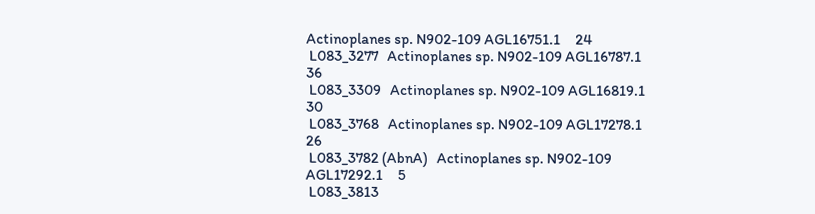Actinoplanes sp. N902-109 AGL16751.1     24
 L083_3277   Actinoplanes sp. N902-109 AGL16787.1     36
 L083_3309   Actinoplanes sp. N902-109 AGL16819.1     30
 L083_3768   Actinoplanes sp. N902-109 AGL17278.1     26
 L083_3782 (AbnA)   Actinoplanes sp. N902-109 AGL17292.1     5
 L083_3813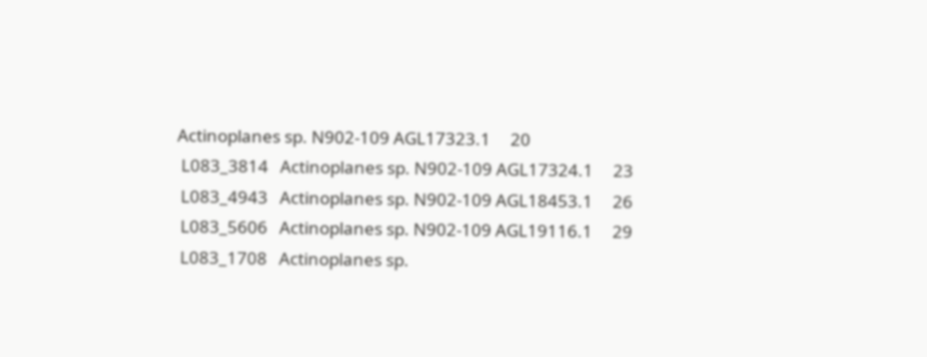Actinoplanes sp. N902-109 AGL17323.1     20
 L083_3814   Actinoplanes sp. N902-109 AGL17324.1     23
 L083_4943   Actinoplanes sp. N902-109 AGL18453.1     26
 L083_5606   Actinoplanes sp. N902-109 AGL19116.1     29
 L083_1708   Actinoplanes sp.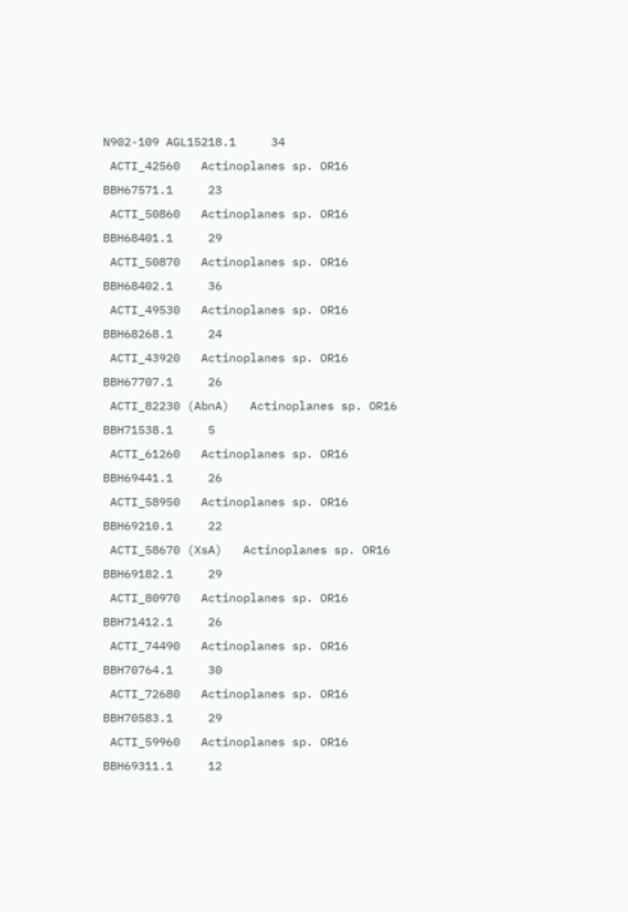N902-109 AGL15218.1     34
 ACTI_42560   Actinoplanes sp. OR16 BBH67571.1     23
 ACTI_50860   Actinoplanes sp. OR16 BBH68401.1     29
 ACTI_50870   Actinoplanes sp. OR16 BBH68402.1     36
 ACTI_49530   Actinoplanes sp. OR16 BBH68268.1     24
 ACTI_43920   Actinoplanes sp. OR16 BBH67707.1     26
 ACTI_82230 (AbnA)   Actinoplanes sp. OR16 BBH71538.1     5
 ACTI_61260   Actinoplanes sp. OR16 BBH69441.1     26
 ACTI_58950   Actinoplanes sp. OR16 BBH69210.1     22
 ACTI_58670 (XsA)   Actinoplanes sp. OR16 BBH69182.1     29
 ACTI_80970   Actinoplanes sp. OR16 BBH71412.1     26
 ACTI_74490   Actinoplanes sp. OR16 BBH70764.1     30
 ACTI_72680   Actinoplanes sp. OR16 BBH70583.1     29
 ACTI_59960   Actinoplanes sp. OR16 BBH69311.1     12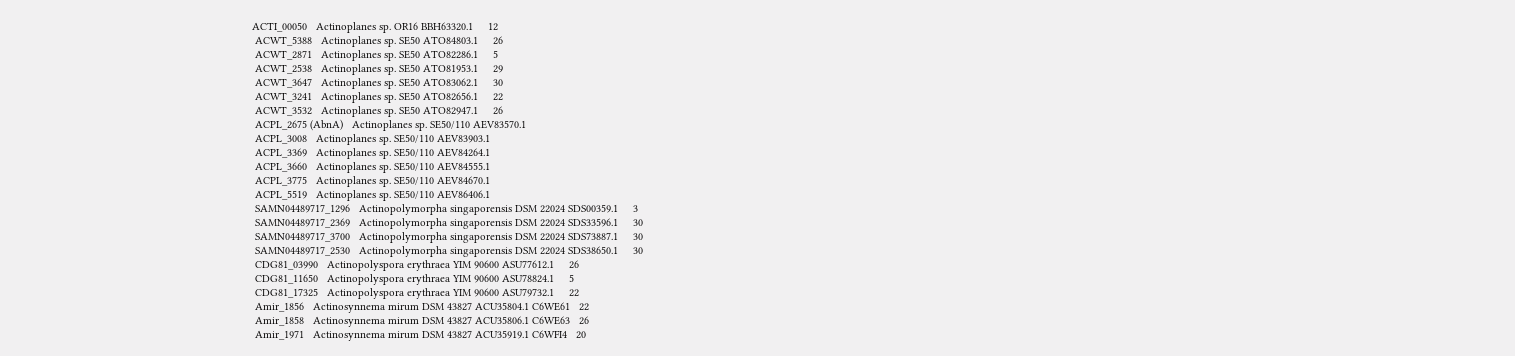ACTI_00050   Actinoplanes sp. OR16 BBH63320.1     12
 ACWT_5388   Actinoplanes sp. SE50 ATO84803.1     26
 ACWT_2871   Actinoplanes sp. SE50 ATO82286.1     5
 ACWT_2538   Actinoplanes sp. SE50 ATO81953.1     29
 ACWT_3647   Actinoplanes sp. SE50 ATO83062.1     30
 ACWT_3241   Actinoplanes sp. SE50 ATO82656.1     22
 ACWT_3532   Actinoplanes sp. SE50 ATO82947.1     26
 ACPL_2675 (AbnA)   Actinoplanes sp. SE50/110 AEV83570.1
 ACPL_3008   Actinoplanes sp. SE50/110 AEV83903.1
 ACPL_3369   Actinoplanes sp. SE50/110 AEV84264.1
 ACPL_3660   Actinoplanes sp. SE50/110 AEV84555.1
 ACPL_3775   Actinoplanes sp. SE50/110 AEV84670.1
 ACPL_5519   Actinoplanes sp. SE50/110 AEV86406.1
 SAMN04489717_1296   Actinopolymorpha singaporensis DSM 22024 SDS00359.1     3
 SAMN04489717_2369   Actinopolymorpha singaporensis DSM 22024 SDS33596.1     30
 SAMN04489717_3700   Actinopolymorpha singaporensis DSM 22024 SDS73887.1     30
 SAMN04489717_2530   Actinopolymorpha singaporensis DSM 22024 SDS38650.1     30
 CDG81_03990   Actinopolyspora erythraea YIM 90600 ASU77612.1     26
 CDG81_11650   Actinopolyspora erythraea YIM 90600 ASU78824.1     5
 CDG81_17325   Actinopolyspora erythraea YIM 90600 ASU79732.1     22
 Amir_1856   Actinosynnema mirum DSM 43827 ACU35804.1 C6WE61   22
 Amir_1858   Actinosynnema mirum DSM 43827 ACU35806.1 C6WE63   26
 Amir_1971   Actinosynnema mirum DSM 43827 ACU35919.1 C6WFI4   20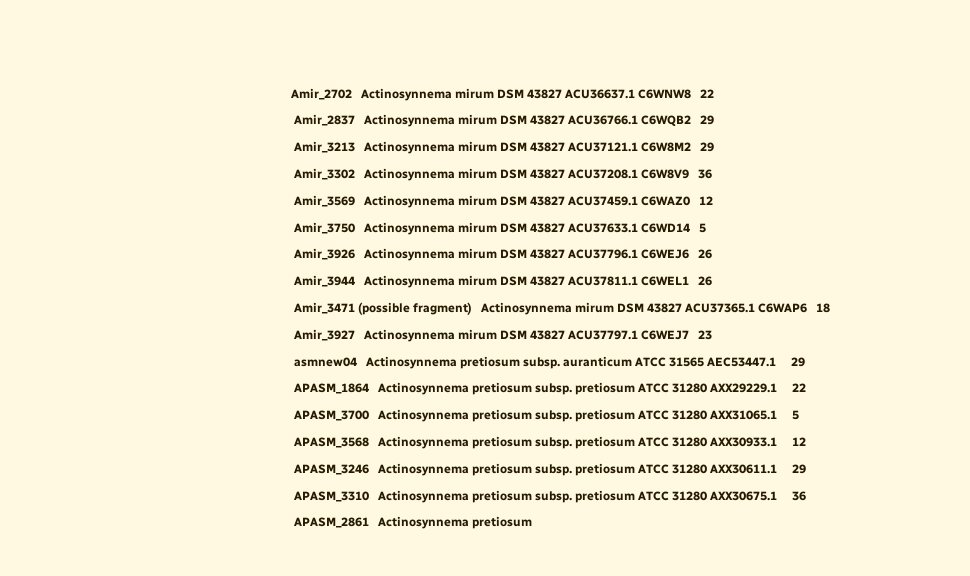Amir_2702   Actinosynnema mirum DSM 43827 ACU36637.1 C6WNW8   22
 Amir_2837   Actinosynnema mirum DSM 43827 ACU36766.1 C6WQB2   29
 Amir_3213   Actinosynnema mirum DSM 43827 ACU37121.1 C6W8M2   29
 Amir_3302   Actinosynnema mirum DSM 43827 ACU37208.1 C6W8V9   36
 Amir_3569   Actinosynnema mirum DSM 43827 ACU37459.1 C6WAZ0   12
 Amir_3750   Actinosynnema mirum DSM 43827 ACU37633.1 C6WD14   5
 Amir_3926   Actinosynnema mirum DSM 43827 ACU37796.1 C6WEJ6   26
 Amir_3944   Actinosynnema mirum DSM 43827 ACU37811.1 C6WEL1   26
 Amir_3471 (possible fragment)   Actinosynnema mirum DSM 43827 ACU37365.1 C6WAP6   18
 Amir_3927   Actinosynnema mirum DSM 43827 ACU37797.1 C6WEJ7   23
 asmnew04   Actinosynnema pretiosum subsp. auranticum ATCC 31565 AEC53447.1     29
 APASM_1864   Actinosynnema pretiosum subsp. pretiosum ATCC 31280 AXX29229.1     22
 APASM_3700   Actinosynnema pretiosum subsp. pretiosum ATCC 31280 AXX31065.1     5
 APASM_3568   Actinosynnema pretiosum subsp. pretiosum ATCC 31280 AXX30933.1     12
 APASM_3246   Actinosynnema pretiosum subsp. pretiosum ATCC 31280 AXX30611.1     29
 APASM_3310   Actinosynnema pretiosum subsp. pretiosum ATCC 31280 AXX30675.1     36
 APASM_2861   Actinosynnema pretiosum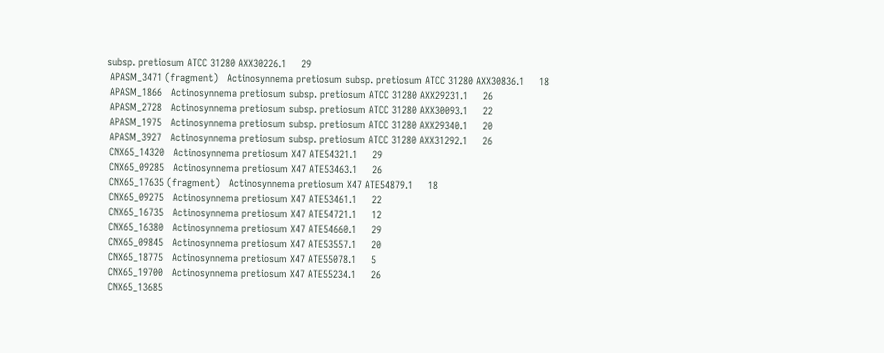subsp. pretiosum ATCC 31280 AXX30226.1     29
 APASM_3471 (fragment)   Actinosynnema pretiosum subsp. pretiosum ATCC 31280 AXX30836.1     18
 APASM_1866   Actinosynnema pretiosum subsp. pretiosum ATCC 31280 AXX29231.1     26
 APASM_2728   Actinosynnema pretiosum subsp. pretiosum ATCC 31280 AXX30093.1     22
 APASM_1975   Actinosynnema pretiosum subsp. pretiosum ATCC 31280 AXX29340.1     20
 APASM_3927   Actinosynnema pretiosum subsp. pretiosum ATCC 31280 AXX31292.1     26
 CNX65_14320   Actinosynnema pretiosum X47 ATE54321.1     29
 CNX65_09285   Actinosynnema pretiosum X47 ATE53463.1     26
 CNX65_17635 (fragment)   Actinosynnema pretiosum X47 ATE54879.1     18
 CNX65_09275   Actinosynnema pretiosum X47 ATE53461.1     22
 CNX65_16735   Actinosynnema pretiosum X47 ATE54721.1     12
 CNX65_16380   Actinosynnema pretiosum X47 ATE54660.1     29
 CNX65_09845   Actinosynnema pretiosum X47 ATE53557.1     20
 CNX65_18775   Actinosynnema pretiosum X47 ATE55078.1     5
 CNX65_19700   Actinosynnema pretiosum X47 ATE55234.1     26
 CNX65_13685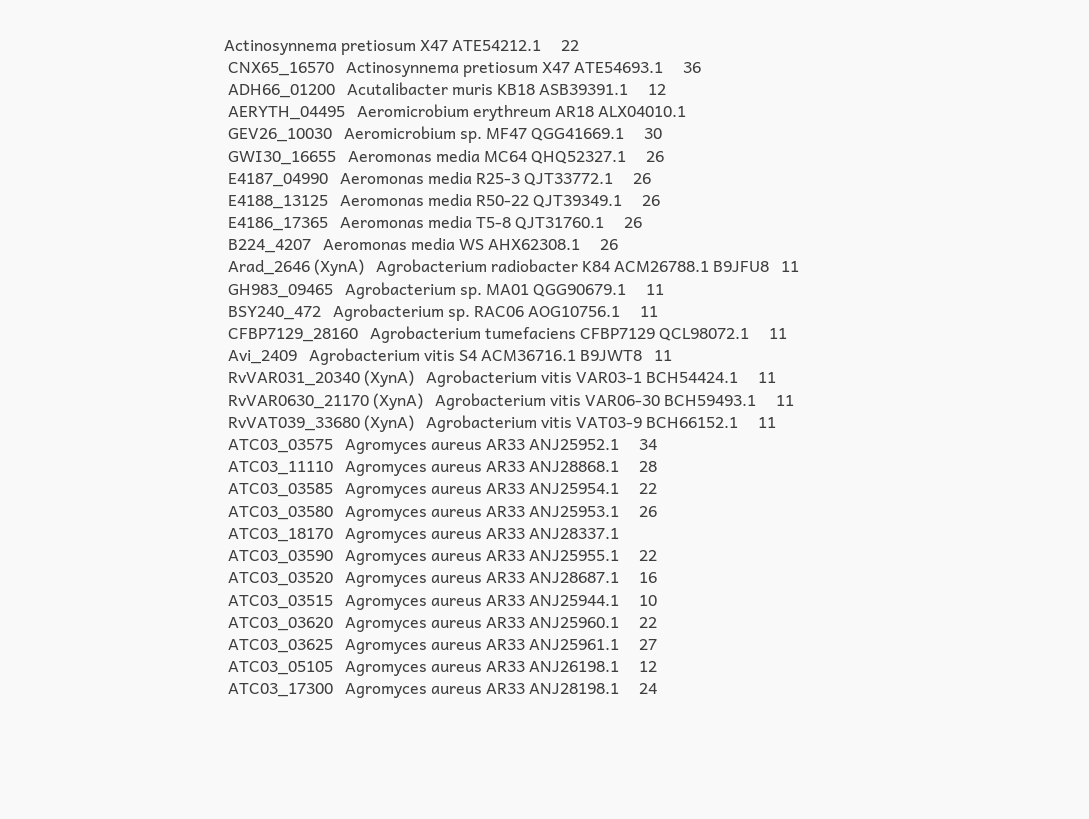Actinosynnema pretiosum X47 ATE54212.1     22
 CNX65_16570   Actinosynnema pretiosum X47 ATE54693.1     36
 ADH66_01200   Acutalibacter muris KB18 ASB39391.1     12
 AERYTH_04495   Aeromicrobium erythreum AR18 ALX04010.1
 GEV26_10030   Aeromicrobium sp. MF47 QGG41669.1     30
 GWI30_16655   Aeromonas media MC64 QHQ52327.1     26
 E4187_04990   Aeromonas media R25-3 QJT33772.1     26
 E4188_13125   Aeromonas media R50-22 QJT39349.1     26
 E4186_17365   Aeromonas media T5-8 QJT31760.1     26
 B224_4207   Aeromonas media WS AHX62308.1     26
 Arad_2646 (XynA)   Agrobacterium radiobacter K84 ACM26788.1 B9JFU8   11
 GH983_09465   Agrobacterium sp. MA01 QGG90679.1     11
 BSY240_472   Agrobacterium sp. RAC06 AOG10756.1     11
 CFBP7129_28160   Agrobacterium tumefaciens CFBP7129 QCL98072.1     11
 Avi_2409   Agrobacterium vitis S4 ACM36716.1 B9JWT8   11
 RvVAR031_20340 (XynA)   Agrobacterium vitis VAR03-1 BCH54424.1     11
 RvVAR0630_21170 (XynA)   Agrobacterium vitis VAR06-30 BCH59493.1     11
 RvVAT039_33680 (XynA)   Agrobacterium vitis VAT03-9 BCH66152.1     11
 ATC03_03575   Agromyces aureus AR33 ANJ25952.1     34
 ATC03_11110   Agromyces aureus AR33 ANJ28868.1     28
 ATC03_03585   Agromyces aureus AR33 ANJ25954.1     22
 ATC03_03580   Agromyces aureus AR33 ANJ25953.1     26
 ATC03_18170   Agromyces aureus AR33 ANJ28337.1
 ATC03_03590   Agromyces aureus AR33 ANJ25955.1     22
 ATC03_03520   Agromyces aureus AR33 ANJ28687.1     16
 ATC03_03515   Agromyces aureus AR33 ANJ25944.1     10
 ATC03_03620   Agromyces aureus AR33 ANJ25960.1     22
 ATC03_03625   Agromyces aureus AR33 ANJ25961.1     27
 ATC03_05105   Agromyces aureus AR33 ANJ26198.1     12
 ATC03_17300   Agromyces aureus AR33 ANJ28198.1     24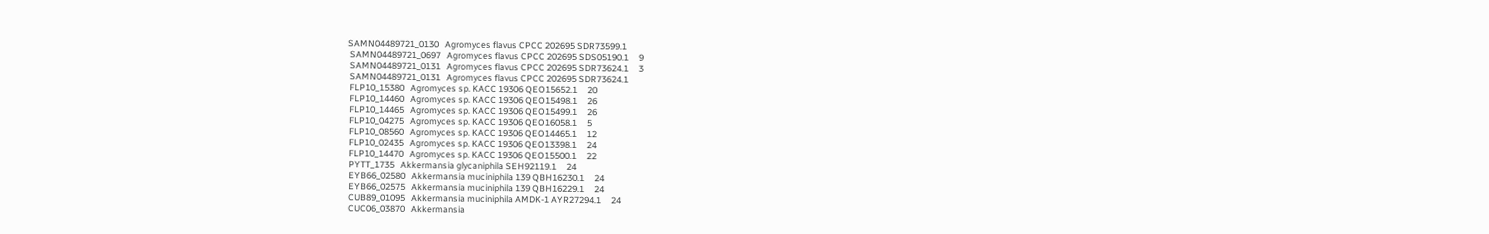SAMN04489721_0130   Agromyces flavus CPCC 202695 SDR73599.1
 SAMN04489721_0697   Agromyces flavus CPCC 202695 SDS05190.1     9
 SAMN04489721_0131   Agromyces flavus CPCC 202695 SDR73624.1     3
 SAMN04489721_0131   Agromyces flavus CPCC 202695 SDR73624.1
 FLP10_15380   Agromyces sp. KACC 19306 QEO15652.1     20
 FLP10_14460   Agromyces sp. KACC 19306 QEO15498.1     26
 FLP10_14465   Agromyces sp. KACC 19306 QEO15499.1     26
 FLP10_04275   Agromyces sp. KACC 19306 QEO16058.1     5
 FLP10_08560   Agromyces sp. KACC 19306 QEO14465.1     12
 FLP10_02435   Agromyces sp. KACC 19306 QEO13398.1     24
 FLP10_14470   Agromyces sp. KACC 19306 QEO15500.1     22
 PYTT_1735   Akkermansia glycaniphila SEH92119.1     24
 EYB66_02580   Akkermansia muciniphila 139 QBH16230.1     24
 EYB66_02575   Akkermansia muciniphila 139 QBH16229.1     24
 CUB89_01095   Akkermansia muciniphila AMDK-1 AYR27294.1     24
 CUC06_03870   Akkermansia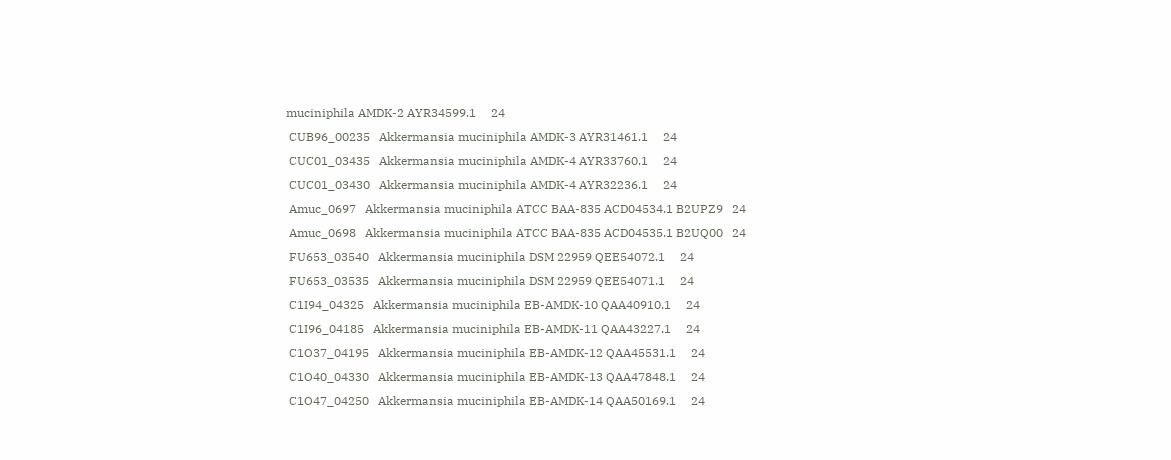muciniphila AMDK-2 AYR34599.1     24
 CUB96_00235   Akkermansia muciniphila AMDK-3 AYR31461.1     24
 CUC01_03435   Akkermansia muciniphila AMDK-4 AYR33760.1     24
 CUC01_03430   Akkermansia muciniphila AMDK-4 AYR32236.1     24
 Amuc_0697   Akkermansia muciniphila ATCC BAA-835 ACD04534.1 B2UPZ9   24
 Amuc_0698   Akkermansia muciniphila ATCC BAA-835 ACD04535.1 B2UQ00   24
 FU653_03540   Akkermansia muciniphila DSM 22959 QEE54072.1     24
 FU653_03535   Akkermansia muciniphila DSM 22959 QEE54071.1     24
 C1I94_04325   Akkermansia muciniphila EB-AMDK-10 QAA40910.1     24
 C1I96_04185   Akkermansia muciniphila EB-AMDK-11 QAA43227.1     24
 C1O37_04195   Akkermansia muciniphila EB-AMDK-12 QAA45531.1     24
 C1O40_04330   Akkermansia muciniphila EB-AMDK-13 QAA47848.1     24
 C1O47_04250   Akkermansia muciniphila EB-AMDK-14 QAA50169.1     24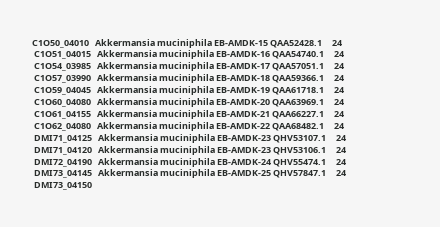C1O50_04010   Akkermansia muciniphila EB-AMDK-15 QAA52428.1     24
 C1O51_04015   Akkermansia muciniphila EB-AMDK-16 QAA54740.1     24
 C1O54_03985   Akkermansia muciniphila EB-AMDK-17 QAA57051.1     24
 C1O57_03990   Akkermansia muciniphila EB-AMDK-18 QAA59366.1     24
 C1O59_04045   Akkermansia muciniphila EB-AMDK-19 QAA61718.1     24
 C1O60_04080   Akkermansia muciniphila EB-AMDK-20 QAA63969.1     24
 C1O61_04155   Akkermansia muciniphila EB-AMDK-21 QAA66227.1     24
 C1O62_04080   Akkermansia muciniphila EB-AMDK-22 QAA68482.1     24
 DMI71_04125   Akkermansia muciniphila EB-AMDK-23 QHV53107.1     24
 DMI71_04120   Akkermansia muciniphila EB-AMDK-23 QHV53106.1     24
 DMI72_04190   Akkermansia muciniphila EB-AMDK-24 QHV55474.1     24
 DMI73_04145   Akkermansia muciniphila EB-AMDK-25 QHV57847.1     24
 DMI73_04150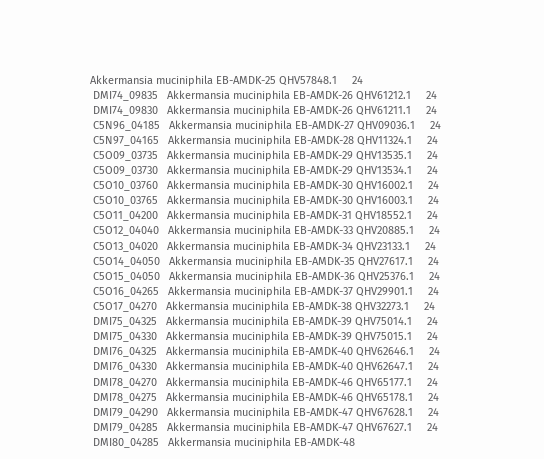Akkermansia muciniphila EB-AMDK-25 QHV57848.1     24
 DMI74_09835   Akkermansia muciniphila EB-AMDK-26 QHV61212.1     24
 DMI74_09830   Akkermansia muciniphila EB-AMDK-26 QHV61211.1     24
 C5N96_04185   Akkermansia muciniphila EB-AMDK-27 QHV09036.1     24
 C5N97_04165   Akkermansia muciniphila EB-AMDK-28 QHV11324.1     24
 C5O09_03735   Akkermansia muciniphila EB-AMDK-29 QHV13535.1     24
 C5O09_03730   Akkermansia muciniphila EB-AMDK-29 QHV13534.1     24
 C5O10_03760   Akkermansia muciniphila EB-AMDK-30 QHV16002.1     24
 C5O10_03765   Akkermansia muciniphila EB-AMDK-30 QHV16003.1     24
 C5O11_04200   Akkermansia muciniphila EB-AMDK-31 QHV18552.1     24
 C5O12_04040   Akkermansia muciniphila EB-AMDK-33 QHV20885.1     24
 C5O13_04020   Akkermansia muciniphila EB-AMDK-34 QHV23133.1     24
 C5O14_04050   Akkermansia muciniphila EB-AMDK-35 QHV27617.1     24
 C5O15_04050   Akkermansia muciniphila EB-AMDK-36 QHV25376.1     24
 C5O16_04265   Akkermansia muciniphila EB-AMDK-37 QHV29901.1     24
 C5O17_04270   Akkermansia muciniphila EB-AMDK-38 QHV32273.1     24
 DMI75_04325   Akkermansia muciniphila EB-AMDK-39 QHV75014.1     24
 DMI75_04330   Akkermansia muciniphila EB-AMDK-39 QHV75015.1     24
 DMI76_04325   Akkermansia muciniphila EB-AMDK-40 QHV62646.1     24
 DMI76_04330   Akkermansia muciniphila EB-AMDK-40 QHV62647.1     24
 DMI78_04270   Akkermansia muciniphila EB-AMDK-46 QHV65177.1     24
 DMI78_04275   Akkermansia muciniphila EB-AMDK-46 QHV65178.1     24
 DMI79_04290   Akkermansia muciniphila EB-AMDK-47 QHV67628.1     24
 DMI79_04285   Akkermansia muciniphila EB-AMDK-47 QHV67627.1     24
 DMI80_04285   Akkermansia muciniphila EB-AMDK-48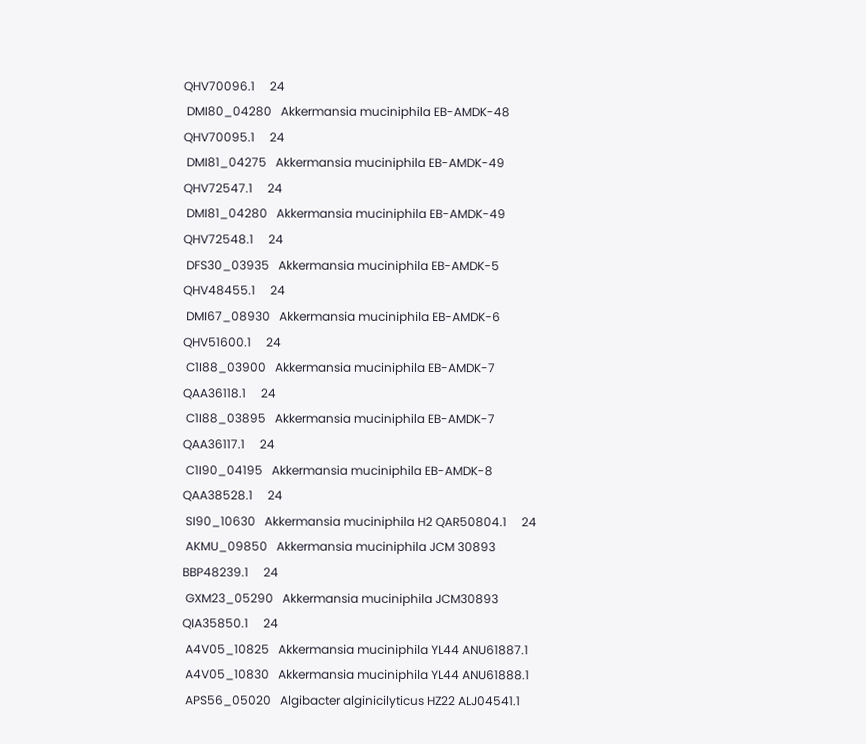QHV70096.1     24
 DMI80_04280   Akkermansia muciniphila EB-AMDK-48 QHV70095.1     24
 DMI81_04275   Akkermansia muciniphila EB-AMDK-49 QHV72547.1     24
 DMI81_04280   Akkermansia muciniphila EB-AMDK-49 QHV72548.1     24
 DFS30_03935   Akkermansia muciniphila EB-AMDK-5 QHV48455.1     24
 DMI67_08930   Akkermansia muciniphila EB-AMDK-6 QHV51600.1     24
 C1I88_03900   Akkermansia muciniphila EB-AMDK-7 QAA36118.1     24
 C1I88_03895   Akkermansia muciniphila EB-AMDK-7 QAA36117.1     24
 C1I90_04195   Akkermansia muciniphila EB-AMDK-8 QAA38528.1     24
 SI90_10630   Akkermansia muciniphila H2 QAR50804.1     24
 AKMU_09850   Akkermansia muciniphila JCM 30893 BBP48239.1     24
 GXM23_05290   Akkermansia muciniphila JCM30893 QIA35850.1     24
 A4V05_10825   Akkermansia muciniphila YL44 ANU61887.1
 A4V05_10830   Akkermansia muciniphila YL44 ANU61888.1
 APS56_05020   Algibacter alginicilyticus HZ22 ALJ04541.1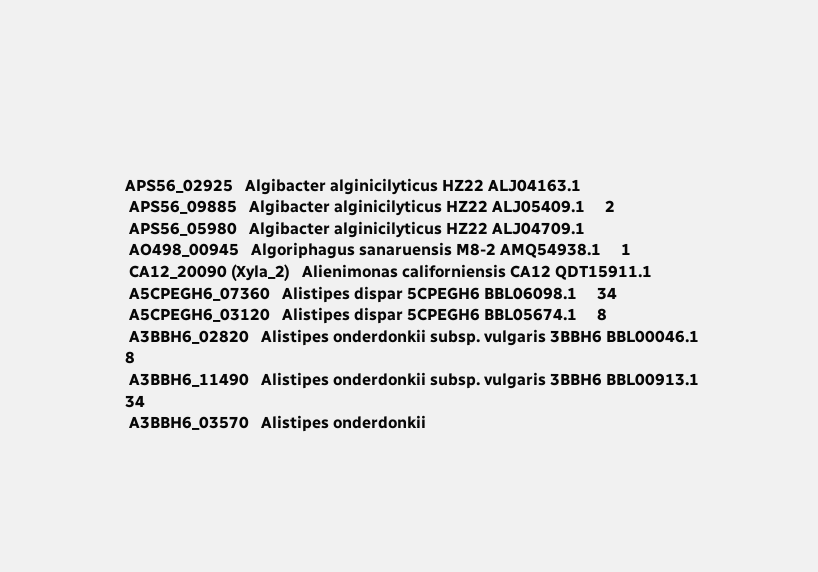APS56_02925   Algibacter alginicilyticus HZ22 ALJ04163.1
 APS56_09885   Algibacter alginicilyticus HZ22 ALJ05409.1     2
 APS56_05980   Algibacter alginicilyticus HZ22 ALJ04709.1
 AO498_00945   Algoriphagus sanaruensis M8-2 AMQ54938.1     1
 CA12_20090 (Xyla_2)   Alienimonas californiensis CA12 QDT15911.1
 A5CPEGH6_07360   Alistipes dispar 5CPEGH6 BBL06098.1     34
 A5CPEGH6_03120   Alistipes dispar 5CPEGH6 BBL05674.1     8
 A3BBH6_02820   Alistipes onderdonkii subsp. vulgaris 3BBH6 BBL00046.1     8
 A3BBH6_11490   Alistipes onderdonkii subsp. vulgaris 3BBH6 BBL00913.1     34
 A3BBH6_03570   Alistipes onderdonkii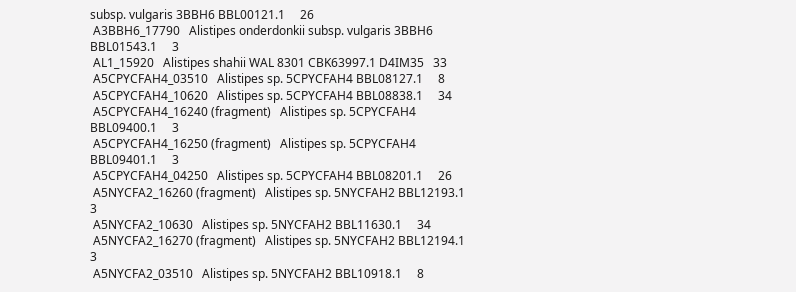subsp. vulgaris 3BBH6 BBL00121.1     26
 A3BBH6_17790   Alistipes onderdonkii subsp. vulgaris 3BBH6 BBL01543.1     3
 AL1_15920   Alistipes shahii WAL 8301 CBK63997.1 D4IM35   33
 A5CPYCFAH4_03510   Alistipes sp. 5CPYCFAH4 BBL08127.1     8
 A5CPYCFAH4_10620   Alistipes sp. 5CPYCFAH4 BBL08838.1     34
 A5CPYCFAH4_16240 (fragment)   Alistipes sp. 5CPYCFAH4 BBL09400.1     3
 A5CPYCFAH4_16250 (fragment)   Alistipes sp. 5CPYCFAH4 BBL09401.1     3
 A5CPYCFAH4_04250   Alistipes sp. 5CPYCFAH4 BBL08201.1     26
 A5NYCFA2_16260 (fragment)   Alistipes sp. 5NYCFAH2 BBL12193.1     3
 A5NYCFA2_10630   Alistipes sp. 5NYCFAH2 BBL11630.1     34
 A5NYCFA2_16270 (fragment)   Alistipes sp. 5NYCFAH2 BBL12194.1     3
 A5NYCFA2_03510   Alistipes sp. 5NYCFAH2 BBL10918.1     8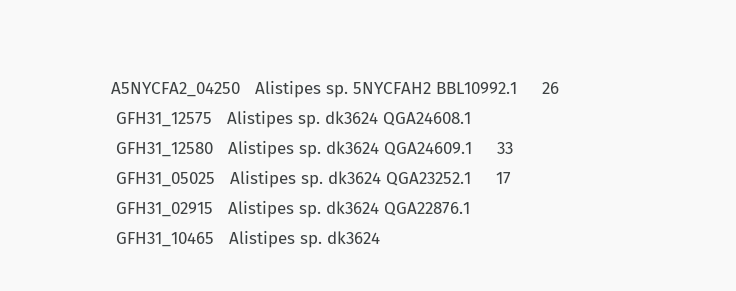A5NYCFA2_04250   Alistipes sp. 5NYCFAH2 BBL10992.1     26
 GFH31_12575   Alistipes sp. dk3624 QGA24608.1
 GFH31_12580   Alistipes sp. dk3624 QGA24609.1     33
 GFH31_05025   Alistipes sp. dk3624 QGA23252.1     17
 GFH31_02915   Alistipes sp. dk3624 QGA22876.1
 GFH31_10465   Alistipes sp. dk3624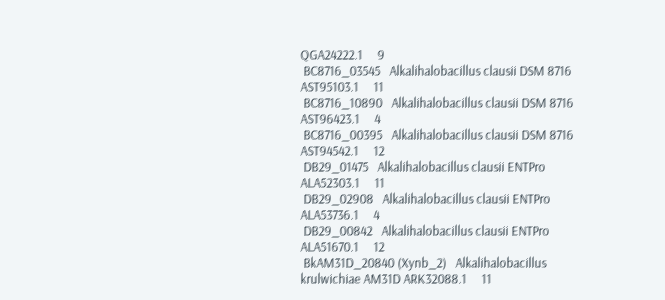QGA24222.1     9
 BC8716_03545   Alkalihalobacillus clausii DSM 8716 AST95103.1     11
 BC8716_10890   Alkalihalobacillus clausii DSM 8716 AST96423.1     4
 BC8716_00395   Alkalihalobacillus clausii DSM 8716 AST94542.1     12
 DB29_01475   Alkalihalobacillus clausii ENTPro ALA52303.1     11
 DB29_02908   Alkalihalobacillus clausii ENTPro ALA53736.1     4
 DB29_00842   Alkalihalobacillus clausii ENTPro ALA51670.1     12
 BkAM31D_20840 (Xynb_2)   Alkalihalobacillus krulwichiae AM31D ARK32088.1     11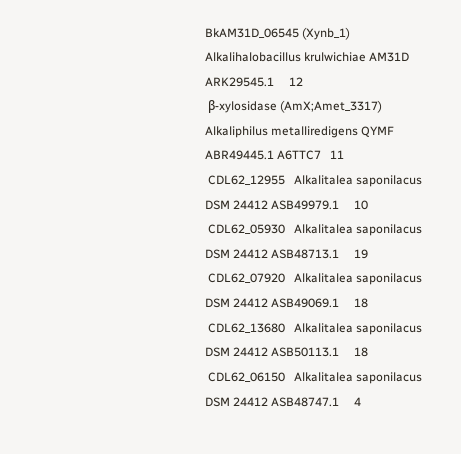BkAM31D_06545 (Xynb_1)   Alkalihalobacillus krulwichiae AM31D ARK29545.1     12
 β-xylosidase (AmX;Amet_3317) Alkaliphilus metalliredigens QYMF ABR49445.1 A6TTC7   11
 CDL62_12955   Alkalitalea saponilacus DSM 24412 ASB49979.1     10
 CDL62_05930   Alkalitalea saponilacus DSM 24412 ASB48713.1     19
 CDL62_07920   Alkalitalea saponilacus DSM 24412 ASB49069.1     18
 CDL62_13680   Alkalitalea saponilacus DSM 24412 ASB50113.1     18
 CDL62_06150   Alkalitalea saponilacus DSM 24412 ASB48747.1     4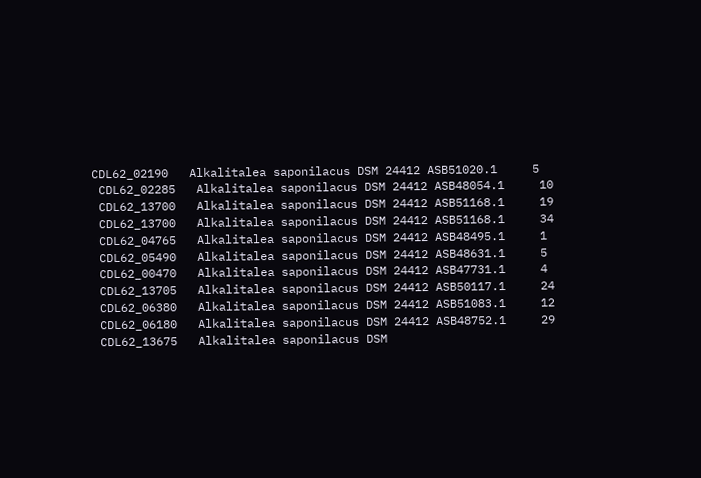CDL62_02190   Alkalitalea saponilacus DSM 24412 ASB51020.1     5
 CDL62_02285   Alkalitalea saponilacus DSM 24412 ASB48054.1     10
 CDL62_13700   Alkalitalea saponilacus DSM 24412 ASB51168.1     19
 CDL62_13700   Alkalitalea saponilacus DSM 24412 ASB51168.1     34
 CDL62_04765   Alkalitalea saponilacus DSM 24412 ASB48495.1     1
 CDL62_05490   Alkalitalea saponilacus DSM 24412 ASB48631.1     5
 CDL62_00470   Alkalitalea saponilacus DSM 24412 ASB47731.1     4
 CDL62_13705   Alkalitalea saponilacus DSM 24412 ASB50117.1     24
 CDL62_06380   Alkalitalea saponilacus DSM 24412 ASB51083.1     12
 CDL62_06180   Alkalitalea saponilacus DSM 24412 ASB48752.1     29
 CDL62_13675   Alkalitalea saponilacus DSM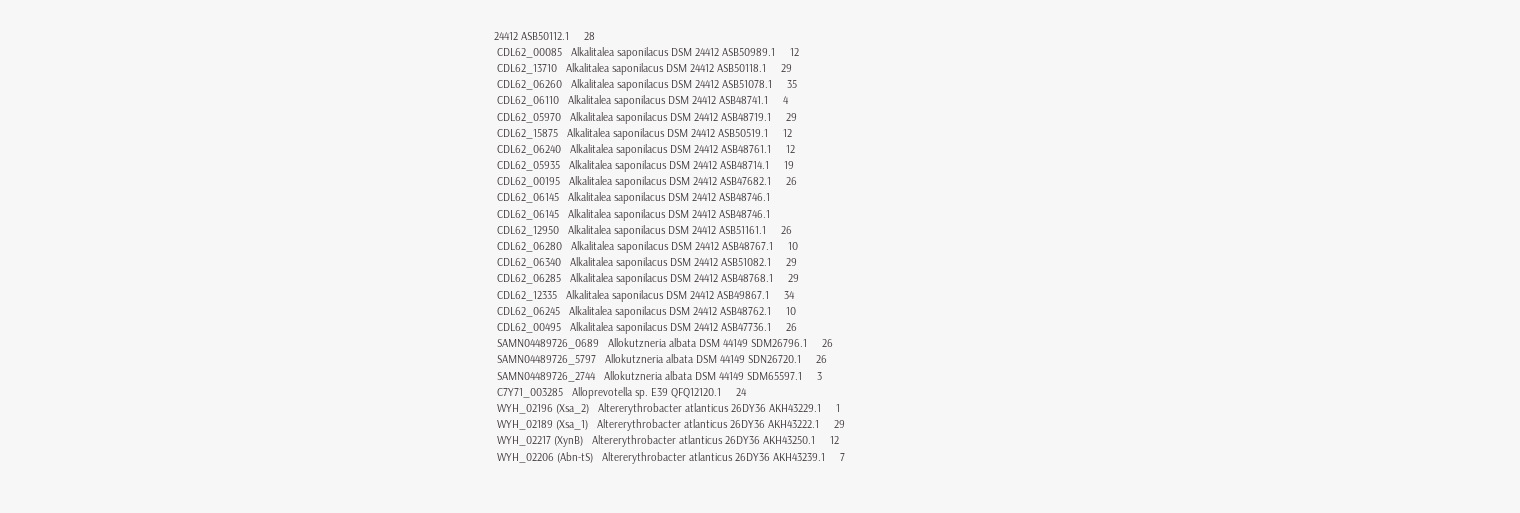24412 ASB50112.1     28
 CDL62_00085   Alkalitalea saponilacus DSM 24412 ASB50989.1     12
 CDL62_13710   Alkalitalea saponilacus DSM 24412 ASB50118.1     29
 CDL62_06260   Alkalitalea saponilacus DSM 24412 ASB51078.1     35
 CDL62_06110   Alkalitalea saponilacus DSM 24412 ASB48741.1     4
 CDL62_05970   Alkalitalea saponilacus DSM 24412 ASB48719.1     29
 CDL62_15875   Alkalitalea saponilacus DSM 24412 ASB50519.1     12
 CDL62_06240   Alkalitalea saponilacus DSM 24412 ASB48761.1     12
 CDL62_05935   Alkalitalea saponilacus DSM 24412 ASB48714.1     19
 CDL62_00195   Alkalitalea saponilacus DSM 24412 ASB47682.1     26
 CDL62_06145   Alkalitalea saponilacus DSM 24412 ASB48746.1
 CDL62_06145   Alkalitalea saponilacus DSM 24412 ASB48746.1
 CDL62_12950   Alkalitalea saponilacus DSM 24412 ASB51161.1     26
 CDL62_06280   Alkalitalea saponilacus DSM 24412 ASB48767.1     10
 CDL62_06340   Alkalitalea saponilacus DSM 24412 ASB51082.1     29
 CDL62_06285   Alkalitalea saponilacus DSM 24412 ASB48768.1     29
 CDL62_12335   Alkalitalea saponilacus DSM 24412 ASB49867.1     34
 CDL62_06245   Alkalitalea saponilacus DSM 24412 ASB48762.1     10
 CDL62_00495   Alkalitalea saponilacus DSM 24412 ASB47736.1     26
 SAMN04489726_0689   Allokutzneria albata DSM 44149 SDM26796.1     26
 SAMN04489726_5797   Allokutzneria albata DSM 44149 SDN26720.1     26
 SAMN04489726_2744   Allokutzneria albata DSM 44149 SDM65597.1     3
 C7Y71_003285   Alloprevotella sp. E39 QFQ12120.1     24
 WYH_02196 (Xsa_2)   Altererythrobacter atlanticus 26DY36 AKH43229.1     1
 WYH_02189 (Xsa_1)   Altererythrobacter atlanticus 26DY36 AKH43222.1     29
 WYH_02217 (XynB)   Altererythrobacter atlanticus 26DY36 AKH43250.1     12
 WYH_02206 (Abn-tS)   Altererythrobacter atlanticus 26DY36 AKH43239.1     7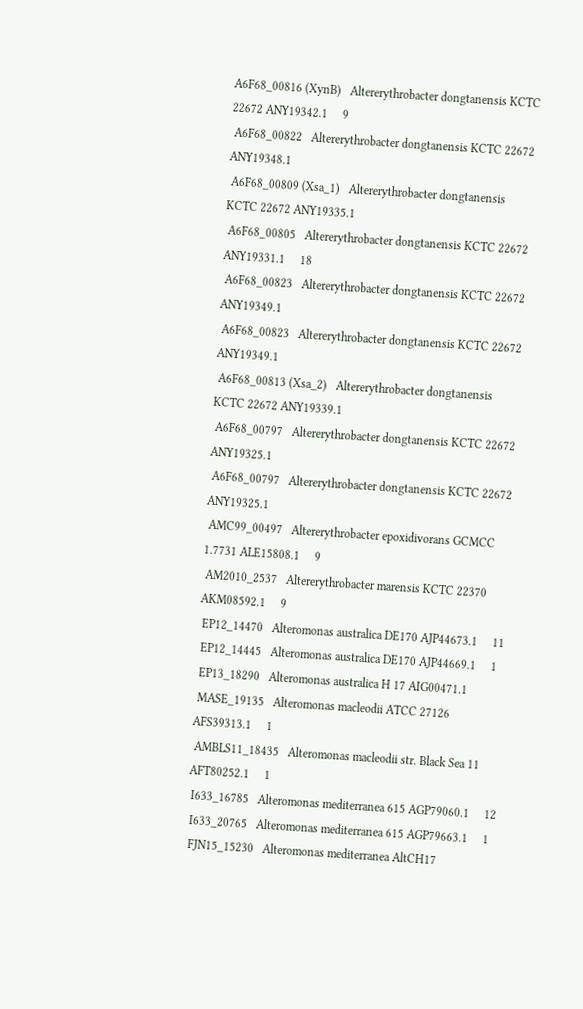A6F68_00816 (XynB)   Altererythrobacter dongtanensis KCTC 22672 ANY19342.1     9
 A6F68_00822   Altererythrobacter dongtanensis KCTC 22672 ANY19348.1
 A6F68_00809 (Xsa_1)   Altererythrobacter dongtanensis KCTC 22672 ANY19335.1
 A6F68_00805   Altererythrobacter dongtanensis KCTC 22672 ANY19331.1     18
 A6F68_00823   Altererythrobacter dongtanensis KCTC 22672 ANY19349.1
 A6F68_00823   Altererythrobacter dongtanensis KCTC 22672 ANY19349.1
 A6F68_00813 (Xsa_2)   Altererythrobacter dongtanensis KCTC 22672 ANY19339.1
 A6F68_00797   Altererythrobacter dongtanensis KCTC 22672 ANY19325.1
 A6F68_00797   Altererythrobacter dongtanensis KCTC 22672 ANY19325.1
 AMC99_00497   Altererythrobacter epoxidivorans GCMCC 1.7731 ALE15808.1     9
 AM2010_2537   Altererythrobacter marensis KCTC 22370 AKM08592.1     9
 EP12_14470   Alteromonas australica DE170 AJP44673.1     11
 EP12_14445   Alteromonas australica DE170 AJP44669.1     1
 EP13_18290   Alteromonas australica H 17 AIG00471.1
 MASE_19135   Alteromonas macleodii ATCC 27126 AFS39313.1     1
 AMBLS11_18435   Alteromonas macleodii str. Black Sea 11 AFT80252.1     1
 I633_16785   Alteromonas mediterranea 615 AGP79060.1     12
 I633_20765   Alteromonas mediterranea 615 AGP79663.1     1
 FJN15_15230   Alteromonas mediterranea AltCH17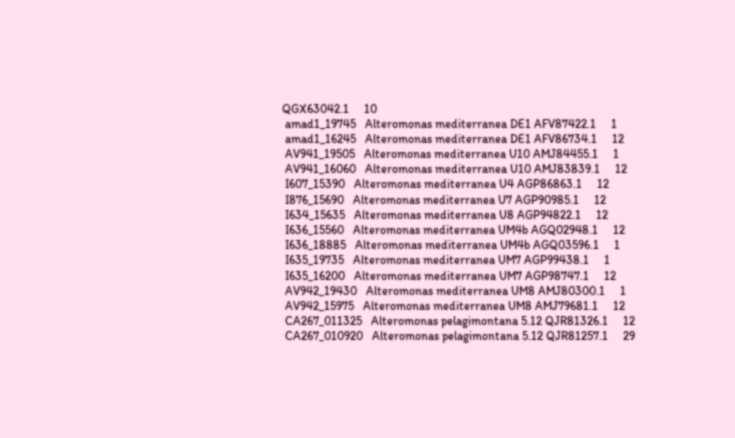QGX63042.1     10
 amad1_19745   Alteromonas mediterranea DE1 AFV87422.1     1
 amad1_16245   Alteromonas mediterranea DE1 AFV86734.1     12
 AV941_19505   Alteromonas mediterranea U10 AMJ84455.1     1
 AV941_16060   Alteromonas mediterranea U10 AMJ83839.1     12
 I607_15390   Alteromonas mediterranea U4 AGP86863.1     12
 I876_15690   Alteromonas mediterranea U7 AGP90985.1     12
 I634_15635   Alteromonas mediterranea U8 AGP94822.1     12
 I636_15560   Alteromonas mediterranea UM4b AGQ02948.1     12
 I636_18885   Alteromonas mediterranea UM4b AGQ03596.1     1
 I635_19735   Alteromonas mediterranea UM7 AGP99438.1     1
 I635_16200   Alteromonas mediterranea UM7 AGP98747.1     12
 AV942_19430   Alteromonas mediterranea UM8 AMJ80300.1     1
 AV942_15975   Alteromonas mediterranea UM8 AMJ79681.1     12
 CA267_011325   Alteromonas pelagimontana 5.12 QJR81326.1     12
 CA267_010920   Alteromonas pelagimontana 5.12 QJR81257.1     29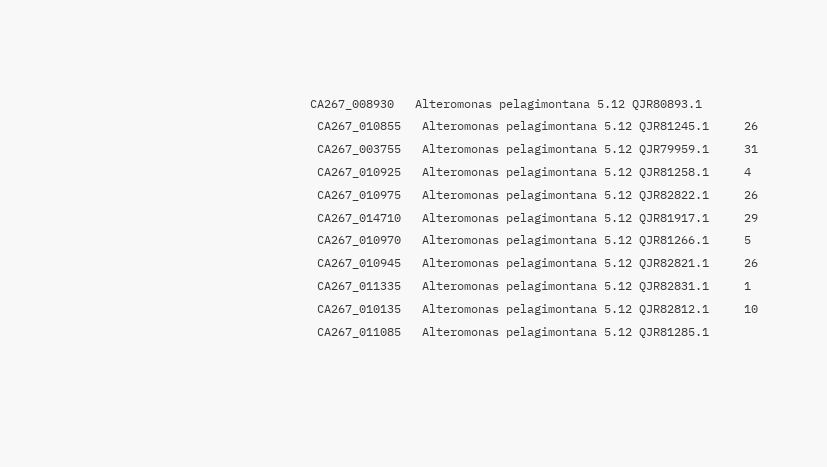CA267_008930   Alteromonas pelagimontana 5.12 QJR80893.1
 CA267_010855   Alteromonas pelagimontana 5.12 QJR81245.1     26
 CA267_003755   Alteromonas pelagimontana 5.12 QJR79959.1     31
 CA267_010925   Alteromonas pelagimontana 5.12 QJR81258.1     4
 CA267_010975   Alteromonas pelagimontana 5.12 QJR82822.1     26
 CA267_014710   Alteromonas pelagimontana 5.12 QJR81917.1     29
 CA267_010970   Alteromonas pelagimontana 5.12 QJR81266.1     5
 CA267_010945   Alteromonas pelagimontana 5.12 QJR82821.1     26
 CA267_011335   Alteromonas pelagimontana 5.12 QJR82831.1     1
 CA267_010135   Alteromonas pelagimontana 5.12 QJR82812.1     10
 CA267_011085   Alteromonas pelagimontana 5.12 QJR81285.1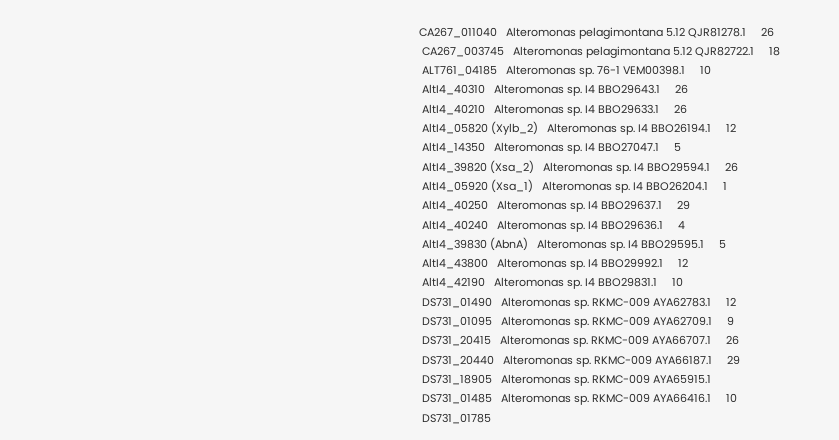CA267_011040   Alteromonas pelagimontana 5.12 QJR81278.1     26
 CA267_003745   Alteromonas pelagimontana 5.12 QJR82722.1     18
 ALT761_04185   Alteromonas sp. 76-1 VEM00398.1     10
 AltI4_40310   Alteromonas sp. I4 BBO29643.1     26
 AltI4_40210   Alteromonas sp. I4 BBO29633.1     26
 AltI4_05820 (Xylb_2)   Alteromonas sp. I4 BBO26194.1     12
 AltI4_14350   Alteromonas sp. I4 BBO27047.1     5
 AltI4_39820 (Xsa_2)   Alteromonas sp. I4 BBO29594.1     26
 AltI4_05920 (Xsa_1)   Alteromonas sp. I4 BBO26204.1     1
 AltI4_40250   Alteromonas sp. I4 BBO29637.1     29
 AltI4_40240   Alteromonas sp. I4 BBO29636.1     4
 AltI4_39830 (AbnA)   Alteromonas sp. I4 BBO29595.1     5
 AltI4_43800   Alteromonas sp. I4 BBO29992.1     12
 AltI4_42190   Alteromonas sp. I4 BBO29831.1     10
 DS731_01490   Alteromonas sp. RKMC-009 AYA62783.1     12
 DS731_01095   Alteromonas sp. RKMC-009 AYA62709.1     9
 DS731_20415   Alteromonas sp. RKMC-009 AYA66707.1     26
 DS731_20440   Alteromonas sp. RKMC-009 AYA66187.1     29
 DS731_18905   Alteromonas sp. RKMC-009 AYA65915.1
 DS731_01485   Alteromonas sp. RKMC-009 AYA66416.1     10
 DS731_01785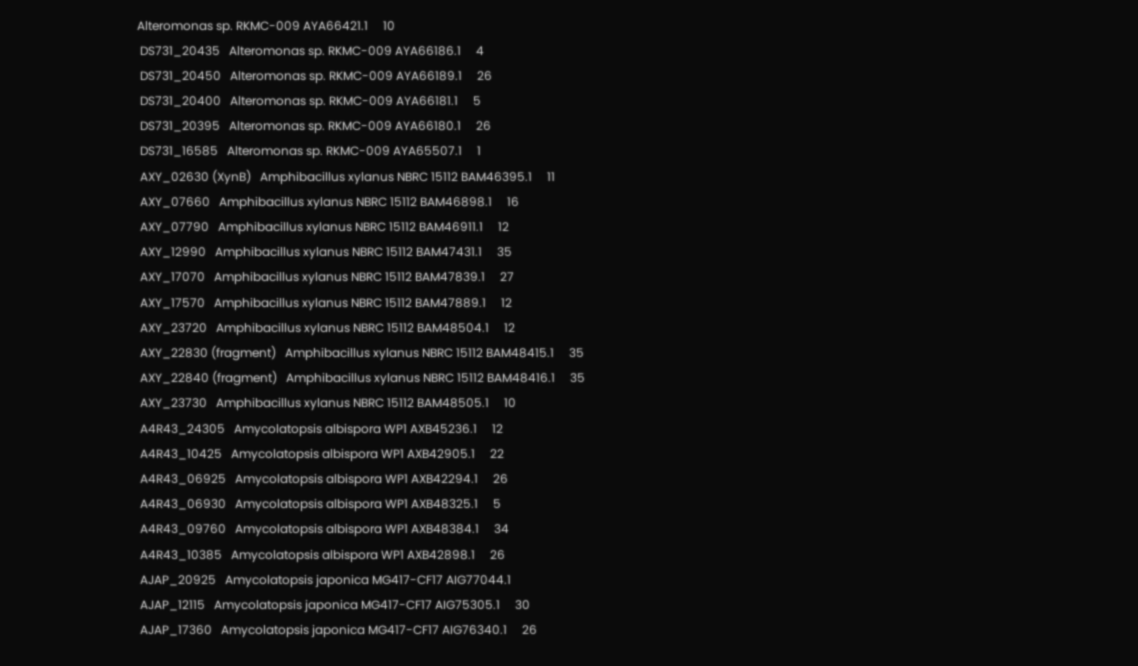Alteromonas sp. RKMC-009 AYA66421.1     10
 DS731_20435   Alteromonas sp. RKMC-009 AYA66186.1     4
 DS731_20450   Alteromonas sp. RKMC-009 AYA66189.1     26
 DS731_20400   Alteromonas sp. RKMC-009 AYA66181.1     5
 DS731_20395   Alteromonas sp. RKMC-009 AYA66180.1     26
 DS731_16585   Alteromonas sp. RKMC-009 AYA65507.1     1
 AXY_02630 (XynB)   Amphibacillus xylanus NBRC 15112 BAM46395.1     11
 AXY_07660   Amphibacillus xylanus NBRC 15112 BAM46898.1     16
 AXY_07790   Amphibacillus xylanus NBRC 15112 BAM46911.1     12
 AXY_12990   Amphibacillus xylanus NBRC 15112 BAM47431.1     35
 AXY_17070   Amphibacillus xylanus NBRC 15112 BAM47839.1     27
 AXY_17570   Amphibacillus xylanus NBRC 15112 BAM47889.1     12
 AXY_23720   Amphibacillus xylanus NBRC 15112 BAM48504.1     12
 AXY_22830 (fragment)   Amphibacillus xylanus NBRC 15112 BAM48415.1     35
 AXY_22840 (fragment)   Amphibacillus xylanus NBRC 15112 BAM48416.1     35
 AXY_23730   Amphibacillus xylanus NBRC 15112 BAM48505.1     10
 A4R43_24305   Amycolatopsis albispora WP1 AXB45236.1     12
 A4R43_10425   Amycolatopsis albispora WP1 AXB42905.1     22
 A4R43_06925   Amycolatopsis albispora WP1 AXB42294.1     26
 A4R43_06930   Amycolatopsis albispora WP1 AXB48325.1     5
 A4R43_09760   Amycolatopsis albispora WP1 AXB48384.1     34
 A4R43_10385   Amycolatopsis albispora WP1 AXB42898.1     26
 AJAP_20925   Amycolatopsis japonica MG417-CF17 AIG77044.1
 AJAP_12115   Amycolatopsis japonica MG417-CF17 AIG75305.1     30
 AJAP_17360   Amycolatopsis japonica MG417-CF17 AIG76340.1     26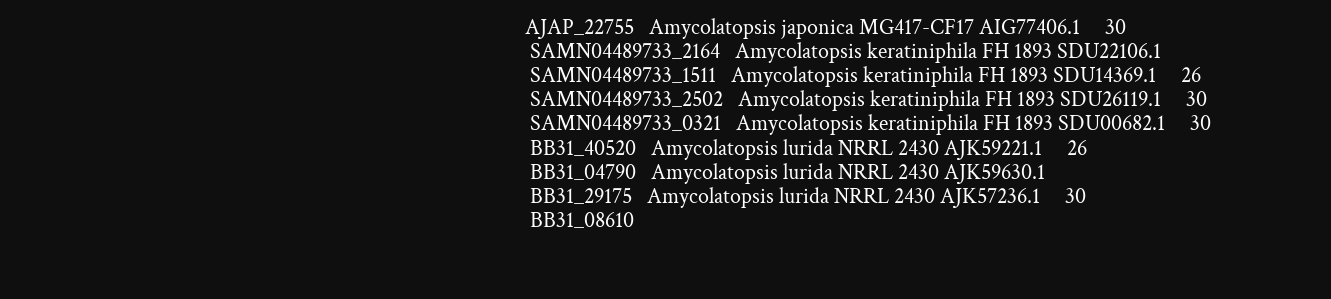AJAP_22755   Amycolatopsis japonica MG417-CF17 AIG77406.1     30
 SAMN04489733_2164   Amycolatopsis keratiniphila FH 1893 SDU22106.1
 SAMN04489733_1511   Amycolatopsis keratiniphila FH 1893 SDU14369.1     26
 SAMN04489733_2502   Amycolatopsis keratiniphila FH 1893 SDU26119.1     30
 SAMN04489733_0321   Amycolatopsis keratiniphila FH 1893 SDU00682.1     30
 BB31_40520   Amycolatopsis lurida NRRL 2430 AJK59221.1     26
 BB31_04790   Amycolatopsis lurida NRRL 2430 AJK59630.1
 BB31_29175   Amycolatopsis lurida NRRL 2430 AJK57236.1     30
 BB31_08610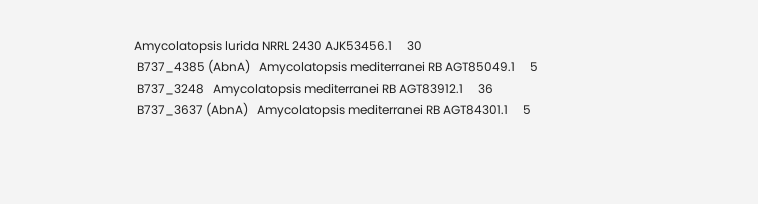Amycolatopsis lurida NRRL 2430 AJK53456.1     30
 B737_4385 (AbnA)   Amycolatopsis mediterranei RB AGT85049.1     5
 B737_3248   Amycolatopsis mediterranei RB AGT83912.1     36
 B737_3637 (AbnA)   Amycolatopsis mediterranei RB AGT84301.1     5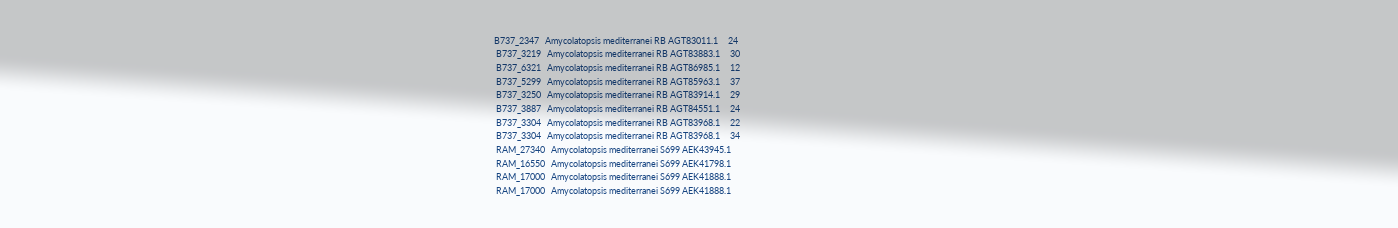B737_2347   Amycolatopsis mediterranei RB AGT83011.1     24
 B737_3219   Amycolatopsis mediterranei RB AGT83883.1     30
 B737_6321   Amycolatopsis mediterranei RB AGT86985.1     12
 B737_5299   Amycolatopsis mediterranei RB AGT85963.1     37
 B737_3250   Amycolatopsis mediterranei RB AGT83914.1     29
 B737_3887   Amycolatopsis mediterranei RB AGT84551.1     24
 B737_3304   Amycolatopsis mediterranei RB AGT83968.1     22
 B737_3304   Amycolatopsis mediterranei RB AGT83968.1     34
 RAM_27340   Amycolatopsis mediterranei S699 AEK43945.1
 RAM_16550   Amycolatopsis mediterranei S699 AEK41798.1
 RAM_17000   Amycolatopsis mediterranei S699 AEK41888.1
 RAM_17000   Amycolatopsis mediterranei S699 AEK41888.1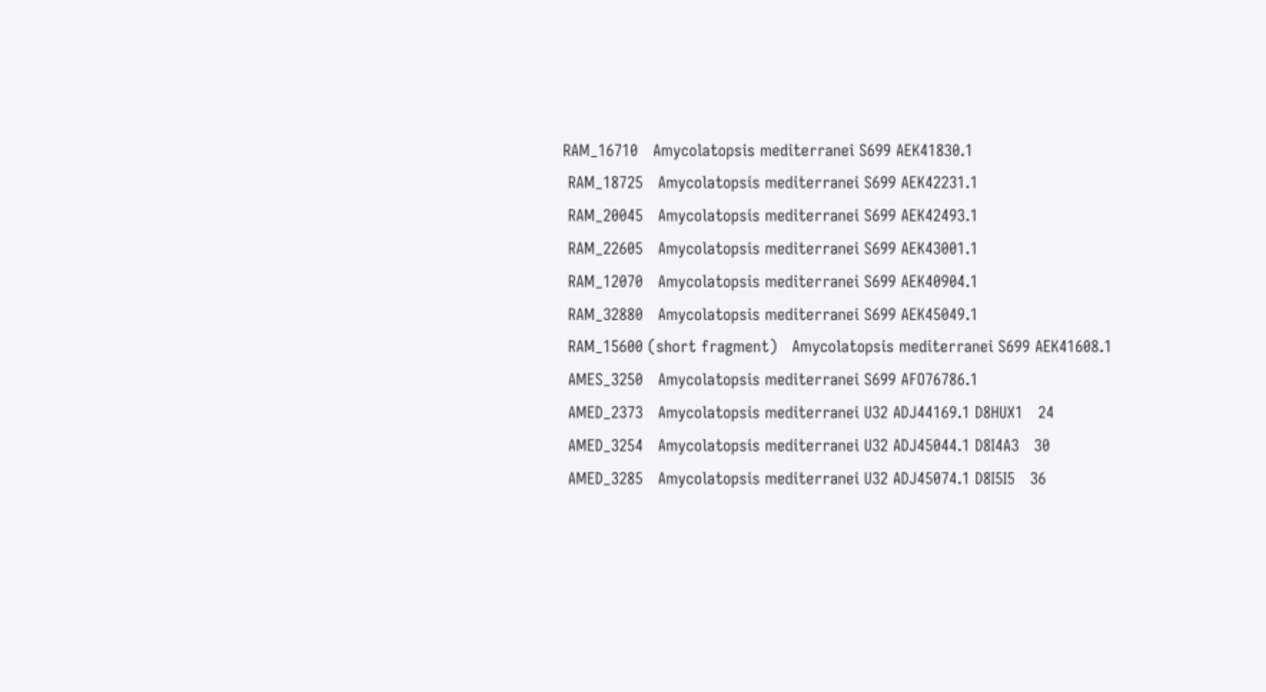RAM_16710   Amycolatopsis mediterranei S699 AEK41830.1
 RAM_18725   Amycolatopsis mediterranei S699 AEK42231.1
 RAM_20045   Amycolatopsis mediterranei S699 AEK42493.1
 RAM_22605   Amycolatopsis mediterranei S699 AEK43001.1
 RAM_12070   Amycolatopsis mediterranei S699 AEK40904.1
 RAM_32880   Amycolatopsis mediterranei S699 AEK45049.1
 RAM_15600 (short fragment)   Amycolatopsis mediterranei S699 AEK41608.1
 AMES_3250   Amycolatopsis mediterranei S699 AFO76786.1
 AMED_2373   Amycolatopsis mediterranei U32 ADJ44169.1 D8HUX1   24
 AMED_3254   Amycolatopsis mediterranei U32 ADJ45044.1 D8I4A3   30
 AMED_3285   Amycolatopsis mediterranei U32 ADJ45074.1 D8I5I5   36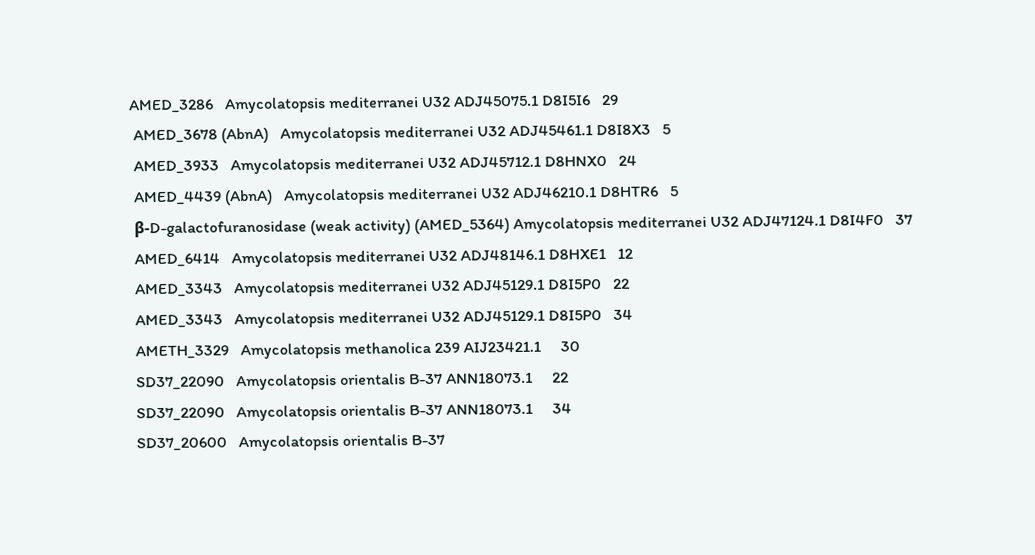AMED_3286   Amycolatopsis mediterranei U32 ADJ45075.1 D8I5I6   29
 AMED_3678 (AbnA)   Amycolatopsis mediterranei U32 ADJ45461.1 D8I8X3   5
 AMED_3933   Amycolatopsis mediterranei U32 ADJ45712.1 D8HNX0   24
 AMED_4439 (AbnA)   Amycolatopsis mediterranei U32 ADJ46210.1 D8HTR6   5
 β-D-galactofuranosidase (weak activity) (AMED_5364) Amycolatopsis mediterranei U32 ADJ47124.1 D8I4F0   37
 AMED_6414   Amycolatopsis mediterranei U32 ADJ48146.1 D8HXE1   12
 AMED_3343   Amycolatopsis mediterranei U32 ADJ45129.1 D8I5P0   22
 AMED_3343   Amycolatopsis mediterranei U32 ADJ45129.1 D8I5P0   34
 AMETH_3329   Amycolatopsis methanolica 239 AIJ23421.1     30
 SD37_22090   Amycolatopsis orientalis B-37 ANN18073.1     22
 SD37_22090   Amycolatopsis orientalis B-37 ANN18073.1     34
 SD37_20600   Amycolatopsis orientalis B-37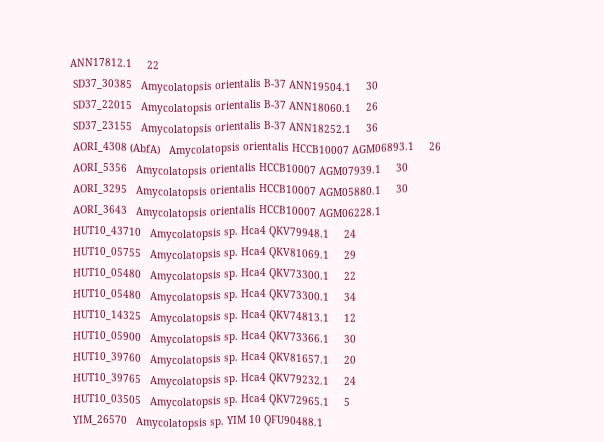ANN17812.1     22
 SD37_30385   Amycolatopsis orientalis B-37 ANN19504.1     30
 SD37_22015   Amycolatopsis orientalis B-37 ANN18060.1     26
 SD37_23155   Amycolatopsis orientalis B-37 ANN18252.1     36
 AORI_4308 (AbfA)   Amycolatopsis orientalis HCCB10007 AGM06893.1     26
 AORI_5356   Amycolatopsis orientalis HCCB10007 AGM07939.1     30
 AORI_3295   Amycolatopsis orientalis HCCB10007 AGM05880.1     30
 AORI_3643   Amycolatopsis orientalis HCCB10007 AGM06228.1
 HUT10_43710   Amycolatopsis sp. Hca4 QKV79948.1     24
 HUT10_05755   Amycolatopsis sp. Hca4 QKV81069.1     29
 HUT10_05480   Amycolatopsis sp. Hca4 QKV73300.1     22
 HUT10_05480   Amycolatopsis sp. Hca4 QKV73300.1     34
 HUT10_14325   Amycolatopsis sp. Hca4 QKV74813.1     12
 HUT10_05900   Amycolatopsis sp. Hca4 QKV73366.1     30
 HUT10_39760   Amycolatopsis sp. Hca4 QKV81657.1     20
 HUT10_39765   Amycolatopsis sp. Hca4 QKV79232.1     24
 HUT10_03505   Amycolatopsis sp. Hca4 QKV72965.1     5
 YIM_26570   Amycolatopsis sp. YIM 10 QFU90488.1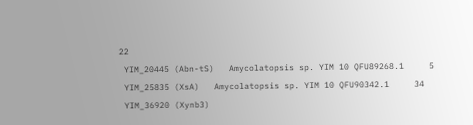22
 YIM_20445 (Abn-tS)   Amycolatopsis sp. YIM 10 QFU89268.1     5
 YIM_25835 (XsA)   Amycolatopsis sp. YIM 10 QFU90342.1     34
 YIM_36920 (Xynb3)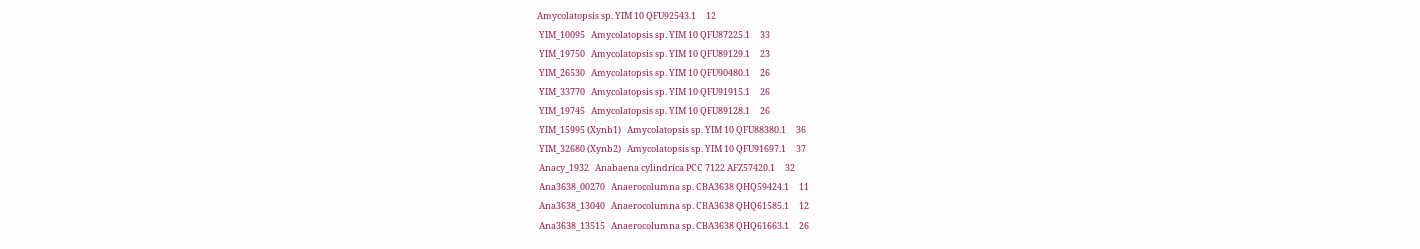Amycolatopsis sp. YIM 10 QFU92543.1     12
 YIM_10095   Amycolatopsis sp. YIM 10 QFU87225.1     33
 YIM_19750   Amycolatopsis sp. YIM 10 QFU89129.1     23
 YIM_26530   Amycolatopsis sp. YIM 10 QFU90480.1     26
 YIM_33770   Amycolatopsis sp. YIM 10 QFU91915.1     26
 YIM_19745   Amycolatopsis sp. YIM 10 QFU89128.1     26
 YIM_15995 (Xynb1)   Amycolatopsis sp. YIM 10 QFU88380.1     36
 YIM_32680 (Xynb2)   Amycolatopsis sp. YIM 10 QFU91697.1     37
 Anacy_1932   Anabaena cylindrica PCC 7122 AFZ57420.1     32
 Ana3638_00270   Anaerocolumna sp. CBA3638 QHQ59424.1     11
 Ana3638_13040   Anaerocolumna sp. CBA3638 QHQ61585.1     12
 Ana3638_13515   Anaerocolumna sp. CBA3638 QHQ61663.1     26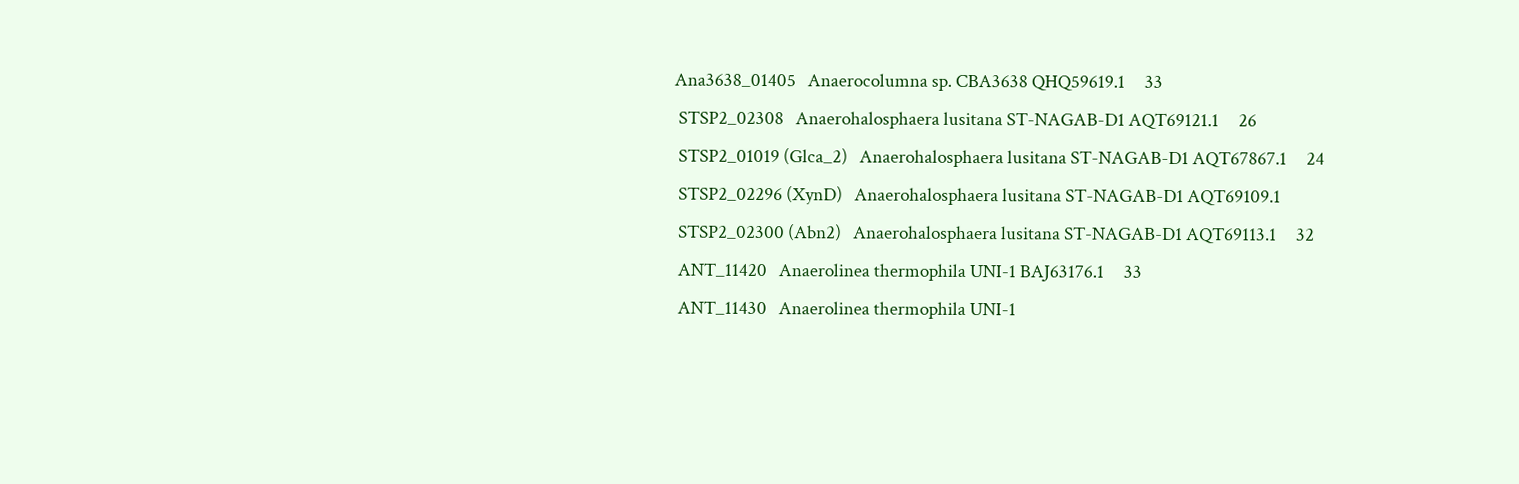Ana3638_01405   Anaerocolumna sp. CBA3638 QHQ59619.1     33
 STSP2_02308   Anaerohalosphaera lusitana ST-NAGAB-D1 AQT69121.1     26
 STSP2_01019 (Glca_2)   Anaerohalosphaera lusitana ST-NAGAB-D1 AQT67867.1     24
 STSP2_02296 (XynD)   Anaerohalosphaera lusitana ST-NAGAB-D1 AQT69109.1
 STSP2_02300 (Abn2)   Anaerohalosphaera lusitana ST-NAGAB-D1 AQT69113.1     32
 ANT_11420   Anaerolinea thermophila UNI-1 BAJ63176.1     33
 ANT_11430   Anaerolinea thermophila UNI-1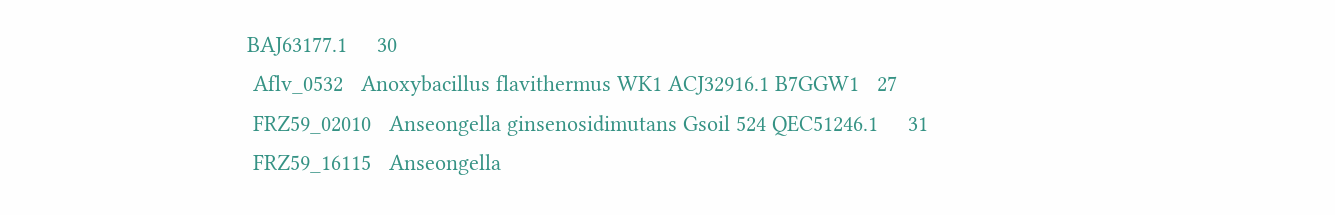BAJ63177.1     30
 Aflv_0532   Anoxybacillus flavithermus WK1 ACJ32916.1 B7GGW1   27
 FRZ59_02010   Anseongella ginsenosidimutans Gsoil 524 QEC51246.1     31
 FRZ59_16115   Anseongella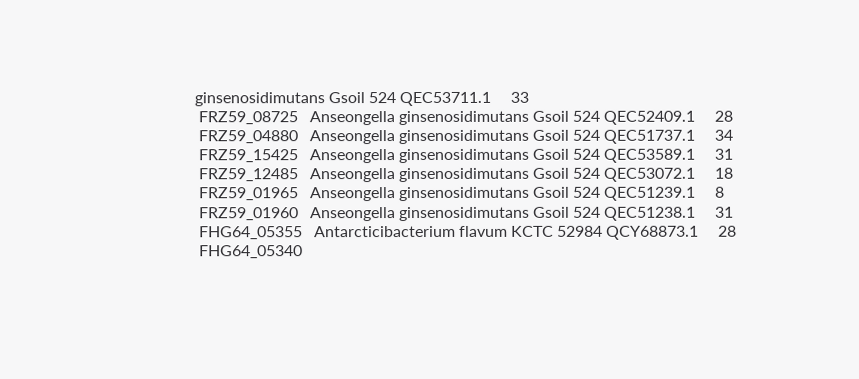ginsenosidimutans Gsoil 524 QEC53711.1     33
 FRZ59_08725   Anseongella ginsenosidimutans Gsoil 524 QEC52409.1     28
 FRZ59_04880   Anseongella ginsenosidimutans Gsoil 524 QEC51737.1     34
 FRZ59_15425   Anseongella ginsenosidimutans Gsoil 524 QEC53589.1     31
 FRZ59_12485   Anseongella ginsenosidimutans Gsoil 524 QEC53072.1     18
 FRZ59_01965   Anseongella ginsenosidimutans Gsoil 524 QEC51239.1     8
 FRZ59_01960   Anseongella ginsenosidimutans Gsoil 524 QEC51238.1     31
 FHG64_05355   Antarcticibacterium flavum KCTC 52984 QCY68873.1     28
 FHG64_05340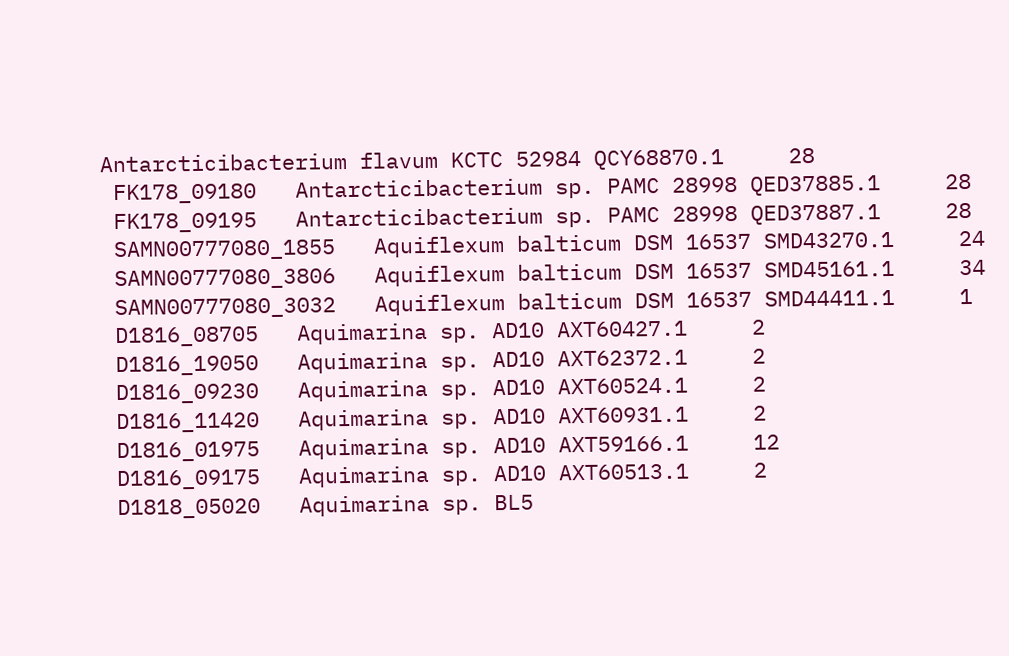Antarcticibacterium flavum KCTC 52984 QCY68870.1     28
 FK178_09180   Antarcticibacterium sp. PAMC 28998 QED37885.1     28
 FK178_09195   Antarcticibacterium sp. PAMC 28998 QED37887.1     28
 SAMN00777080_1855   Aquiflexum balticum DSM 16537 SMD43270.1     24
 SAMN00777080_3806   Aquiflexum balticum DSM 16537 SMD45161.1     34
 SAMN00777080_3032   Aquiflexum balticum DSM 16537 SMD44411.1     1
 D1816_08705   Aquimarina sp. AD10 AXT60427.1     2
 D1816_19050   Aquimarina sp. AD10 AXT62372.1     2
 D1816_09230   Aquimarina sp. AD10 AXT60524.1     2
 D1816_11420   Aquimarina sp. AD10 AXT60931.1     2
 D1816_01975   Aquimarina sp. AD10 AXT59166.1     12
 D1816_09175   Aquimarina sp. AD10 AXT60513.1     2
 D1818_05020   Aquimarina sp. BL5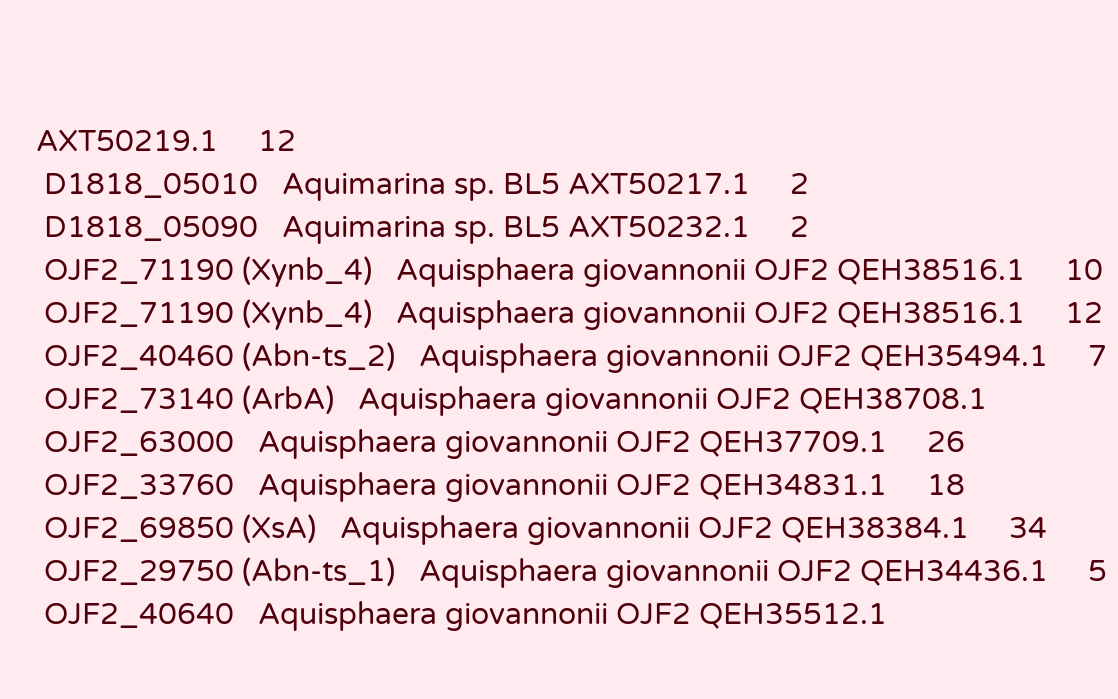AXT50219.1     12
 D1818_05010   Aquimarina sp. BL5 AXT50217.1     2
 D1818_05090   Aquimarina sp. BL5 AXT50232.1     2
 OJF2_71190 (Xynb_4)   Aquisphaera giovannonii OJF2 QEH38516.1     10
 OJF2_71190 (Xynb_4)   Aquisphaera giovannonii OJF2 QEH38516.1     12
 OJF2_40460 (Abn-ts_2)   Aquisphaera giovannonii OJF2 QEH35494.1     7
 OJF2_73140 (ArbA)   Aquisphaera giovannonii OJF2 QEH38708.1
 OJF2_63000   Aquisphaera giovannonii OJF2 QEH37709.1     26
 OJF2_33760   Aquisphaera giovannonii OJF2 QEH34831.1     18
 OJF2_69850 (XsA)   Aquisphaera giovannonii OJF2 QEH38384.1     34
 OJF2_29750 (Abn-ts_1)   Aquisphaera giovannonii OJF2 QEH34436.1     5
 OJF2_40640   Aquisphaera giovannonii OJF2 QEH35512.1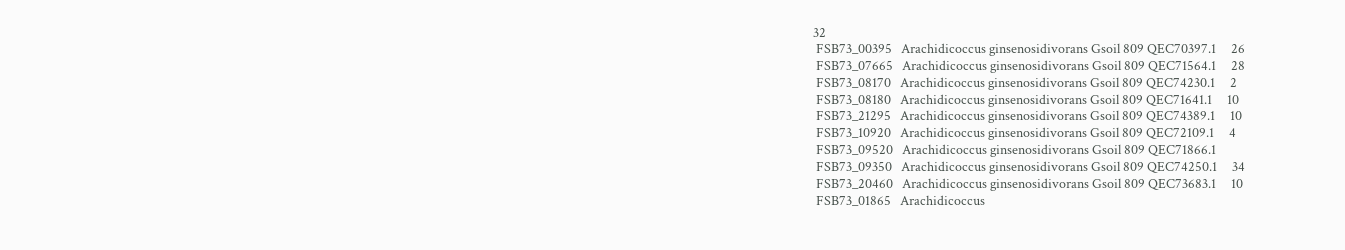32
 FSB73_00395   Arachidicoccus ginsenosidivorans Gsoil 809 QEC70397.1     26
 FSB73_07665   Arachidicoccus ginsenosidivorans Gsoil 809 QEC71564.1     28
 FSB73_08170   Arachidicoccus ginsenosidivorans Gsoil 809 QEC74230.1     2
 FSB73_08180   Arachidicoccus ginsenosidivorans Gsoil 809 QEC71641.1     10
 FSB73_21295   Arachidicoccus ginsenosidivorans Gsoil 809 QEC74389.1     10
 FSB73_10920   Arachidicoccus ginsenosidivorans Gsoil 809 QEC72109.1     4
 FSB73_09520   Arachidicoccus ginsenosidivorans Gsoil 809 QEC71866.1
 FSB73_09350   Arachidicoccus ginsenosidivorans Gsoil 809 QEC74250.1     34
 FSB73_20460   Arachidicoccus ginsenosidivorans Gsoil 809 QEC73683.1     10
 FSB73_01865   Arachidicoccus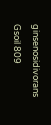ginsenosidivorans Gsoil 809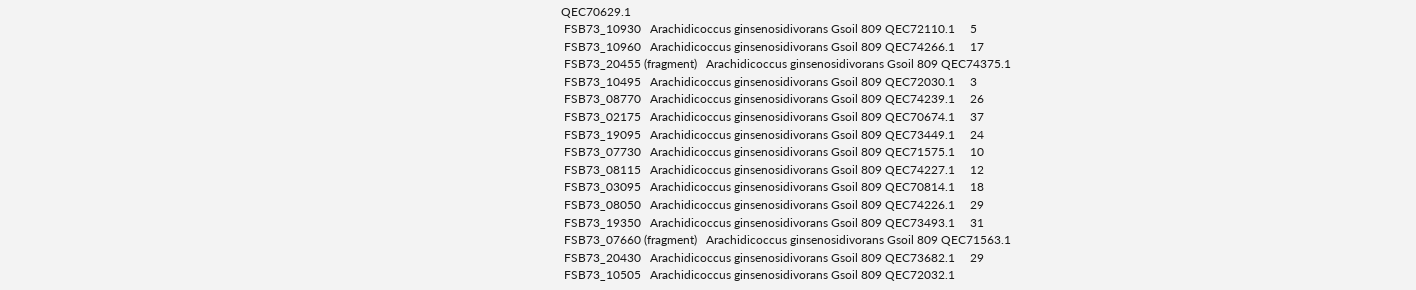QEC70629.1
 FSB73_10930   Arachidicoccus ginsenosidivorans Gsoil 809 QEC72110.1     5
 FSB73_10960   Arachidicoccus ginsenosidivorans Gsoil 809 QEC74266.1     17
 FSB73_20455 (fragment)   Arachidicoccus ginsenosidivorans Gsoil 809 QEC74375.1
 FSB73_10495   Arachidicoccus ginsenosidivorans Gsoil 809 QEC72030.1     3
 FSB73_08770   Arachidicoccus ginsenosidivorans Gsoil 809 QEC74239.1     26
 FSB73_02175   Arachidicoccus ginsenosidivorans Gsoil 809 QEC70674.1     37
 FSB73_19095   Arachidicoccus ginsenosidivorans Gsoil 809 QEC73449.1     24
 FSB73_07730   Arachidicoccus ginsenosidivorans Gsoil 809 QEC71575.1     10
 FSB73_08115   Arachidicoccus ginsenosidivorans Gsoil 809 QEC74227.1     12
 FSB73_03095   Arachidicoccus ginsenosidivorans Gsoil 809 QEC70814.1     18
 FSB73_08050   Arachidicoccus ginsenosidivorans Gsoil 809 QEC74226.1     29
 FSB73_19350   Arachidicoccus ginsenosidivorans Gsoil 809 QEC73493.1     31
 FSB73_07660 (fragment)   Arachidicoccus ginsenosidivorans Gsoil 809 QEC71563.1
 FSB73_20430   Arachidicoccus ginsenosidivorans Gsoil 809 QEC73682.1     29
 FSB73_10505   Arachidicoccus ginsenosidivorans Gsoil 809 QEC72032.1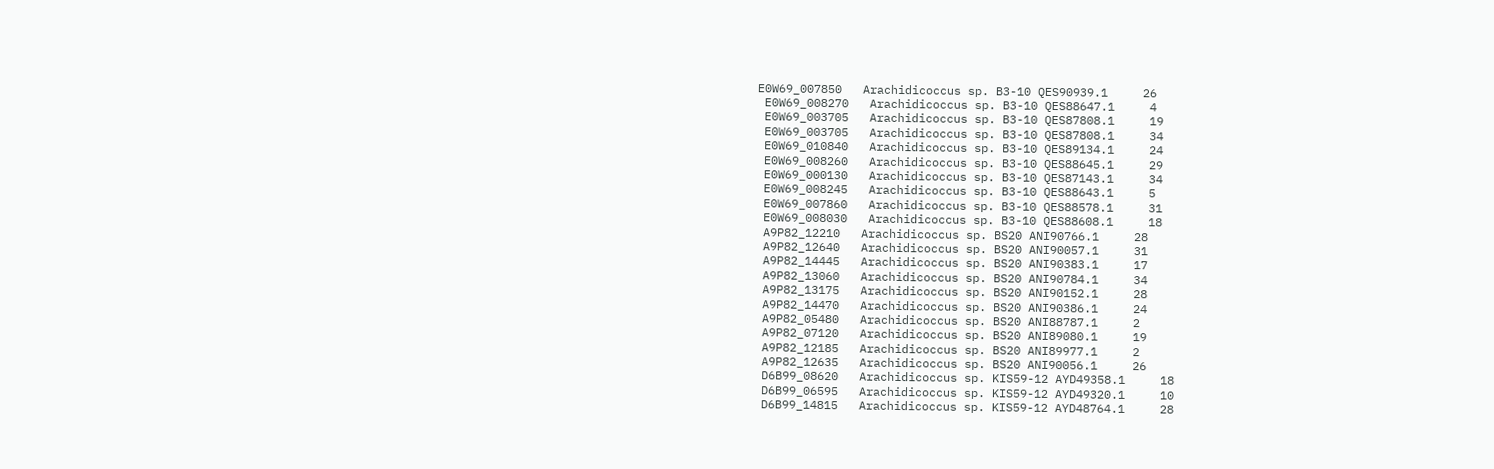E0W69_007850   Arachidicoccus sp. B3-10 QES90939.1     26
 E0W69_008270   Arachidicoccus sp. B3-10 QES88647.1     4
 E0W69_003705   Arachidicoccus sp. B3-10 QES87808.1     19
 E0W69_003705   Arachidicoccus sp. B3-10 QES87808.1     34
 E0W69_010840   Arachidicoccus sp. B3-10 QES89134.1     24
 E0W69_008260   Arachidicoccus sp. B3-10 QES88645.1     29
 E0W69_000130   Arachidicoccus sp. B3-10 QES87143.1     34
 E0W69_008245   Arachidicoccus sp. B3-10 QES88643.1     5
 E0W69_007860   Arachidicoccus sp. B3-10 QES88578.1     31
 E0W69_008030   Arachidicoccus sp. B3-10 QES88608.1     18
 A9P82_12210   Arachidicoccus sp. BS20 ANI90766.1     28
 A9P82_12640   Arachidicoccus sp. BS20 ANI90057.1     31
 A9P82_14445   Arachidicoccus sp. BS20 ANI90383.1     17
 A9P82_13060   Arachidicoccus sp. BS20 ANI90784.1     34
 A9P82_13175   Arachidicoccus sp. BS20 ANI90152.1     28
 A9P82_14470   Arachidicoccus sp. BS20 ANI90386.1     24
 A9P82_05480   Arachidicoccus sp. BS20 ANI88787.1     2
 A9P82_07120   Arachidicoccus sp. BS20 ANI89080.1     19
 A9P82_12185   Arachidicoccus sp. BS20 ANI89977.1     2
 A9P82_12635   Arachidicoccus sp. BS20 ANI90056.1     26
 D6B99_08620   Arachidicoccus sp. KIS59-12 AYD49358.1     18
 D6B99_06595   Arachidicoccus sp. KIS59-12 AYD49320.1     10
 D6B99_14815   Arachidicoccus sp. KIS59-12 AYD48764.1     28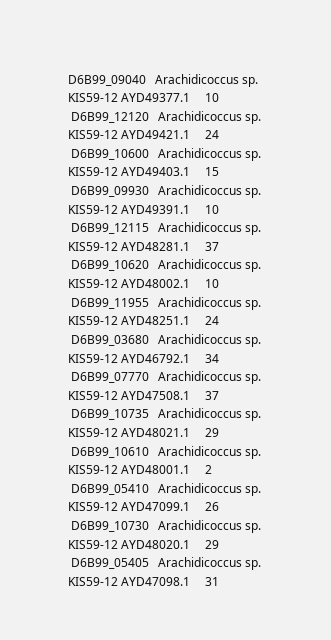D6B99_09040   Arachidicoccus sp. KIS59-12 AYD49377.1     10
 D6B99_12120   Arachidicoccus sp. KIS59-12 AYD49421.1     24
 D6B99_10600   Arachidicoccus sp. KIS59-12 AYD49403.1     15
 D6B99_09930   Arachidicoccus sp. KIS59-12 AYD49391.1     10
 D6B99_12115   Arachidicoccus sp. KIS59-12 AYD48281.1     37
 D6B99_10620   Arachidicoccus sp. KIS59-12 AYD48002.1     10
 D6B99_11955   Arachidicoccus sp. KIS59-12 AYD48251.1     24
 D6B99_03680   Arachidicoccus sp. KIS59-12 AYD46792.1     34
 D6B99_07770   Arachidicoccus sp. KIS59-12 AYD47508.1     37
 D6B99_10735   Arachidicoccus sp. KIS59-12 AYD48021.1     29
 D6B99_10610   Arachidicoccus sp. KIS59-12 AYD48001.1     2
 D6B99_05410   Arachidicoccus sp. KIS59-12 AYD47099.1     26
 D6B99_10730   Arachidicoccus sp. KIS59-12 AYD48020.1     29
 D6B99_05405   Arachidicoccus sp. KIS59-12 AYD47098.1     31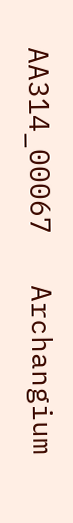AA314_00067   Archangium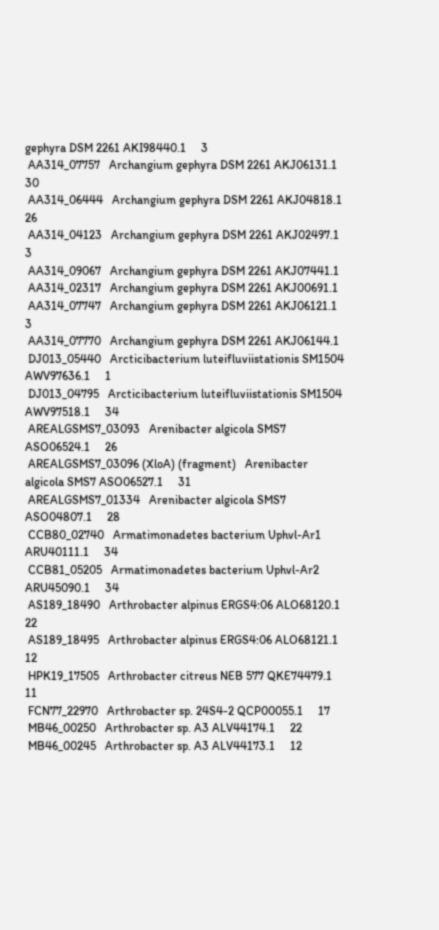gephyra DSM 2261 AKI98440.1     3
 AA314_07757   Archangium gephyra DSM 2261 AKJ06131.1     30
 AA314_06444   Archangium gephyra DSM 2261 AKJ04818.1     26
 AA314_04123   Archangium gephyra DSM 2261 AKJ02497.1     3
 AA314_09067   Archangium gephyra DSM 2261 AKJ07441.1
 AA314_02317   Archangium gephyra DSM 2261 AKJ00691.1
 AA314_07747   Archangium gephyra DSM 2261 AKJ06121.1     3
 AA314_07770   Archangium gephyra DSM 2261 AKJ06144.1
 DJ013_05440   Arcticibacterium luteifluviistationis SM1504 AWV97636.1     1
 DJ013_04795   Arcticibacterium luteifluviistationis SM1504 AWV97518.1     34
 AREALGSMS7_03093   Arenibacter algicola SMS7 ASO06524.1     26
 AREALGSMS7_03096 (XloA) (fragment)   Arenibacter algicola SMS7 ASO06527.1     31
 AREALGSMS7_01334   Arenibacter algicola SMS7 ASO04807.1     28
 CCB80_02740   Armatimonadetes bacterium Uphvl-Ar1 ARU40111.1     34
 CCB81_05205   Armatimonadetes bacterium Uphvl-Ar2 ARU45090.1     34
 AS189_18490   Arthrobacter alpinus ERGS4:06 ALO68120.1     22
 AS189_18495   Arthrobacter alpinus ERGS4:06 ALO68121.1     12
 HPK19_17505   Arthrobacter citreus NEB 577 QKE74479.1     11
 FCN77_22970   Arthrobacter sp. 24S4-2 QCP00055.1     17
 MB46_00250   Arthrobacter sp. A3 ALV44174.1     22
 MB46_00245   Arthrobacter sp. A3 ALV44173.1     12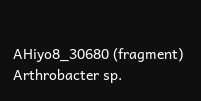AHiyo8_30680 (fragment)   Arthrobacter sp.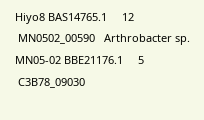Hiyo8 BAS14765.1     12
 MN0502_00590   Arthrobacter sp. MN05-02 BBE21176.1     5
 C3B78_09030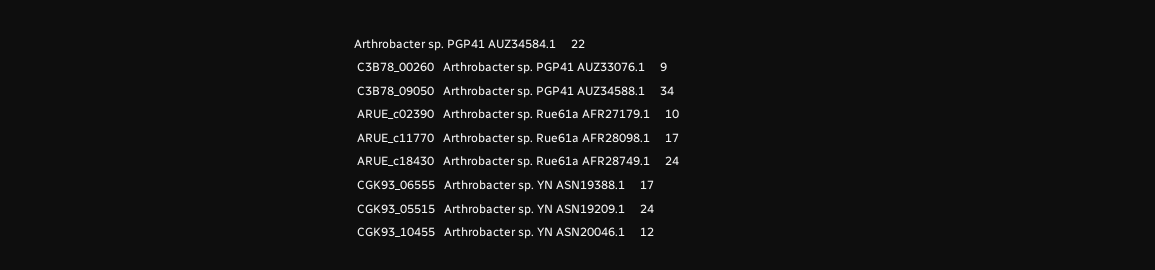Arthrobacter sp. PGP41 AUZ34584.1     22
 C3B78_00260   Arthrobacter sp. PGP41 AUZ33076.1     9
 C3B78_09050   Arthrobacter sp. PGP41 AUZ34588.1     34
 ARUE_c02390   Arthrobacter sp. Rue61a AFR27179.1     10
 ARUE_c11770   Arthrobacter sp. Rue61a AFR28098.1     17
 ARUE_c18430   Arthrobacter sp. Rue61a AFR28749.1     24
 CGK93_06555   Arthrobacter sp. YN ASN19388.1     17
 CGK93_05515   Arthrobacter sp. YN ASN19209.1     24
 CGK93_10455   Arthrobacter sp. YN ASN20046.1     12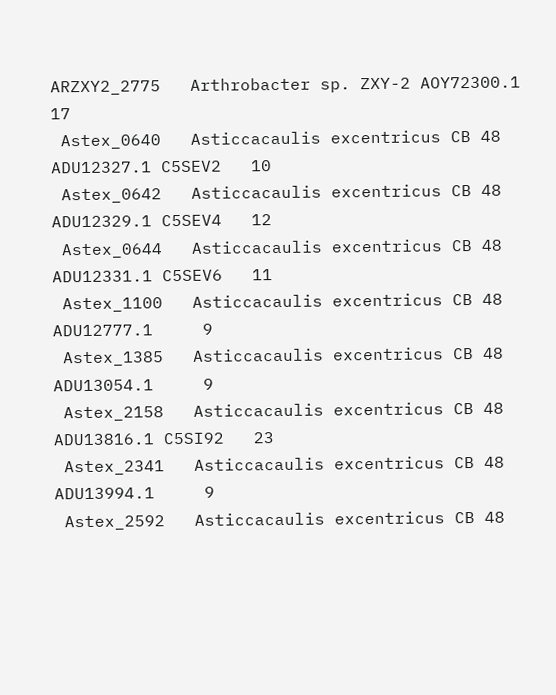ARZXY2_2775   Arthrobacter sp. ZXY-2 AOY72300.1     17
 Astex_0640   Asticcacaulis excentricus CB 48 ADU12327.1 C5SEV2   10
 Astex_0642   Asticcacaulis excentricus CB 48 ADU12329.1 C5SEV4   12
 Astex_0644   Asticcacaulis excentricus CB 48 ADU12331.1 C5SEV6   11
 Astex_1100   Asticcacaulis excentricus CB 48 ADU12777.1     9
 Astex_1385   Asticcacaulis excentricus CB 48 ADU13054.1     9
 Astex_2158   Asticcacaulis excentricus CB 48 ADU13816.1 C5SI92   23
 Astex_2341   Asticcacaulis excentricus CB 48 ADU13994.1     9
 Astex_2592   Asticcacaulis excentricus CB 48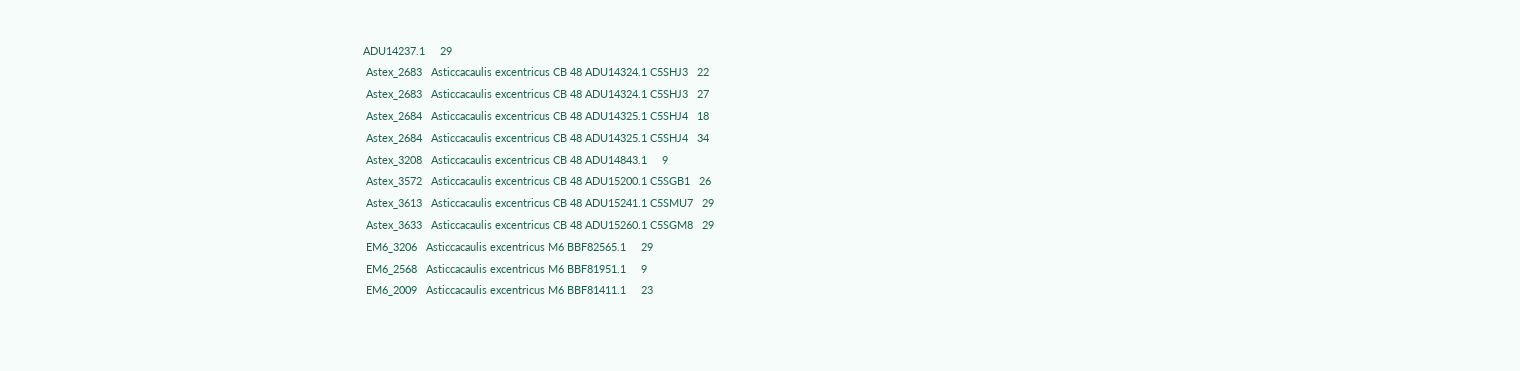ADU14237.1     29
 Astex_2683   Asticcacaulis excentricus CB 48 ADU14324.1 C5SHJ3   22
 Astex_2683   Asticcacaulis excentricus CB 48 ADU14324.1 C5SHJ3   27
 Astex_2684   Asticcacaulis excentricus CB 48 ADU14325.1 C5SHJ4   18
 Astex_2684   Asticcacaulis excentricus CB 48 ADU14325.1 C5SHJ4   34
 Astex_3208   Asticcacaulis excentricus CB 48 ADU14843.1     9
 Astex_3572   Asticcacaulis excentricus CB 48 ADU15200.1 C5SGB1   26
 Astex_3613   Asticcacaulis excentricus CB 48 ADU15241.1 C5SMU7   29
 Astex_3633   Asticcacaulis excentricus CB 48 ADU15260.1 C5SGM8   29
 EM6_3206   Asticcacaulis excentricus M6 BBF82565.1     29
 EM6_2568   Asticcacaulis excentricus M6 BBF81951.1     9
 EM6_2009   Asticcacaulis excentricus M6 BBF81411.1     23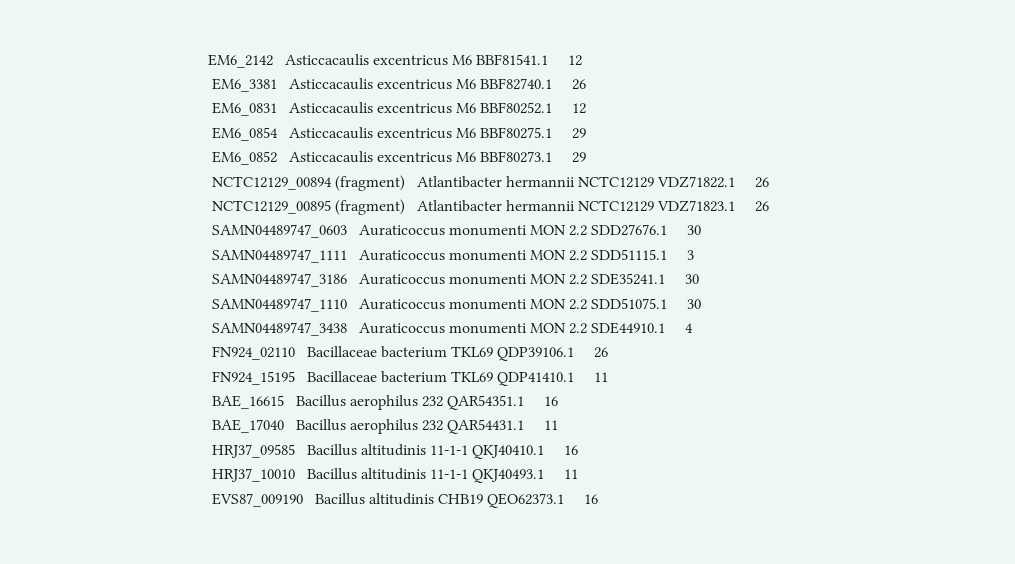EM6_2142   Asticcacaulis excentricus M6 BBF81541.1     12
 EM6_3381   Asticcacaulis excentricus M6 BBF82740.1     26
 EM6_0831   Asticcacaulis excentricus M6 BBF80252.1     12
 EM6_0854   Asticcacaulis excentricus M6 BBF80275.1     29
 EM6_0852   Asticcacaulis excentricus M6 BBF80273.1     29
 NCTC12129_00894 (fragment)   Atlantibacter hermannii NCTC12129 VDZ71822.1     26
 NCTC12129_00895 (fragment)   Atlantibacter hermannii NCTC12129 VDZ71823.1     26
 SAMN04489747_0603   Auraticoccus monumenti MON 2.2 SDD27676.1     30
 SAMN04489747_1111   Auraticoccus monumenti MON 2.2 SDD51115.1     3
 SAMN04489747_3186   Auraticoccus monumenti MON 2.2 SDE35241.1     30
 SAMN04489747_1110   Auraticoccus monumenti MON 2.2 SDD51075.1     30
 SAMN04489747_3438   Auraticoccus monumenti MON 2.2 SDE44910.1     4
 FN924_02110   Bacillaceae bacterium TKL69 QDP39106.1     26
 FN924_15195   Bacillaceae bacterium TKL69 QDP41410.1     11
 BAE_16615   Bacillus aerophilus 232 QAR54351.1     16
 BAE_17040   Bacillus aerophilus 232 QAR54431.1     11
 HRJ37_09585   Bacillus altitudinis 11-1-1 QKJ40410.1     16
 HRJ37_10010   Bacillus altitudinis 11-1-1 QKJ40493.1     11
 EVS87_009190   Bacillus altitudinis CHB19 QEO62373.1     16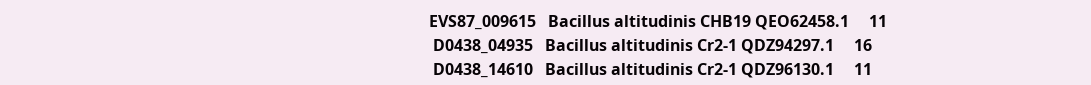EVS87_009615   Bacillus altitudinis CHB19 QEO62458.1     11
 D0438_04935   Bacillus altitudinis Cr2-1 QDZ94297.1     16
 D0438_14610   Bacillus altitudinis Cr2-1 QDZ96130.1     11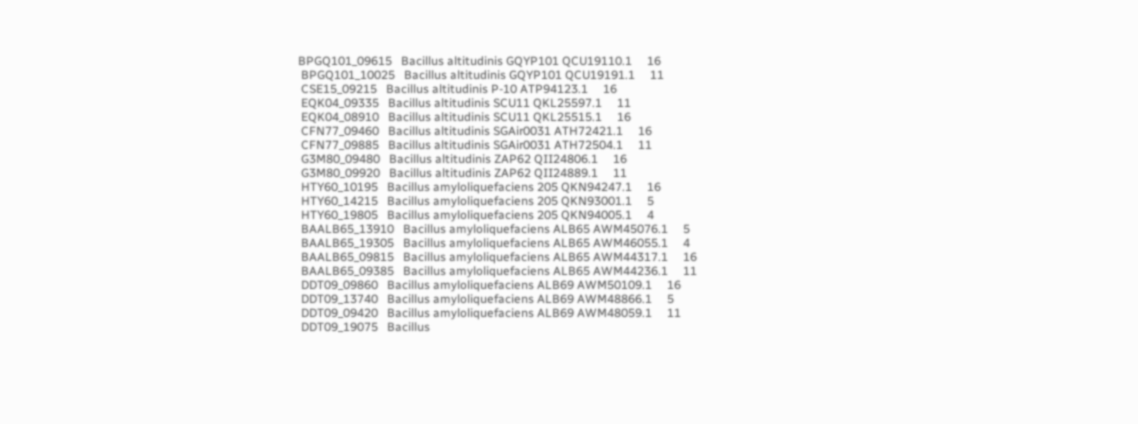BPGQ101_09615   Bacillus altitudinis GQYP101 QCU19110.1     16
 BPGQ101_10025   Bacillus altitudinis GQYP101 QCU19191.1     11
 CSE15_09215   Bacillus altitudinis P-10 ATP94123.1     16
 EQK04_09335   Bacillus altitudinis SCU11 QKL25597.1     11
 EQK04_08910   Bacillus altitudinis SCU11 QKL25515.1     16
 CFN77_09460   Bacillus altitudinis SGAir0031 ATH72421.1     16
 CFN77_09885   Bacillus altitudinis SGAir0031 ATH72504.1     11
 G3M80_09480   Bacillus altitudinis ZAP62 QII24806.1     16
 G3M80_09920   Bacillus altitudinis ZAP62 QII24889.1     11
 HTY60_10195   Bacillus amyloliquefaciens 205 QKN94247.1     16
 HTY60_14215   Bacillus amyloliquefaciens 205 QKN93001.1     5
 HTY60_19805   Bacillus amyloliquefaciens 205 QKN94005.1     4
 BAALB65_13910   Bacillus amyloliquefaciens ALB65 AWM45076.1     5
 BAALB65_19305   Bacillus amyloliquefaciens ALB65 AWM46055.1     4
 BAALB65_09815   Bacillus amyloliquefaciens ALB65 AWM44317.1     16
 BAALB65_09385   Bacillus amyloliquefaciens ALB65 AWM44236.1     11
 DDT09_09860   Bacillus amyloliquefaciens ALB69 AWM50109.1     16
 DDT09_13740   Bacillus amyloliquefaciens ALB69 AWM48866.1     5
 DDT09_09420   Bacillus amyloliquefaciens ALB69 AWM48059.1     11
 DDT09_19075   Bacillus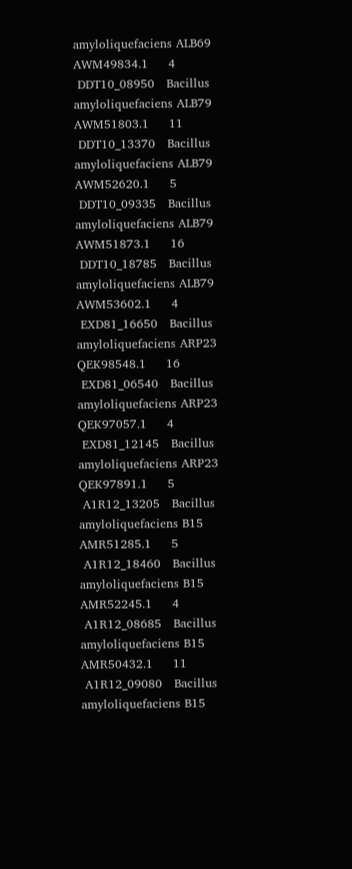amyloliquefaciens ALB69 AWM49834.1     4
 DDT10_08950   Bacillus amyloliquefaciens ALB79 AWM51803.1     11
 DDT10_13370   Bacillus amyloliquefaciens ALB79 AWM52620.1     5
 DDT10_09335   Bacillus amyloliquefaciens ALB79 AWM51873.1     16
 DDT10_18785   Bacillus amyloliquefaciens ALB79 AWM53602.1     4
 EXD81_16650   Bacillus amyloliquefaciens ARP23 QEK98548.1     16
 EXD81_06540   Bacillus amyloliquefaciens ARP23 QEK97057.1     4
 EXD81_12145   Bacillus amyloliquefaciens ARP23 QEK97891.1     5
 A1R12_13205   Bacillus amyloliquefaciens B15 AMR51285.1     5
 A1R12_18460   Bacillus amyloliquefaciens B15 AMR52245.1     4
 A1R12_08685   Bacillus amyloliquefaciens B15 AMR50432.1     11
 A1R12_09080   Bacillus amyloliquefaciens B15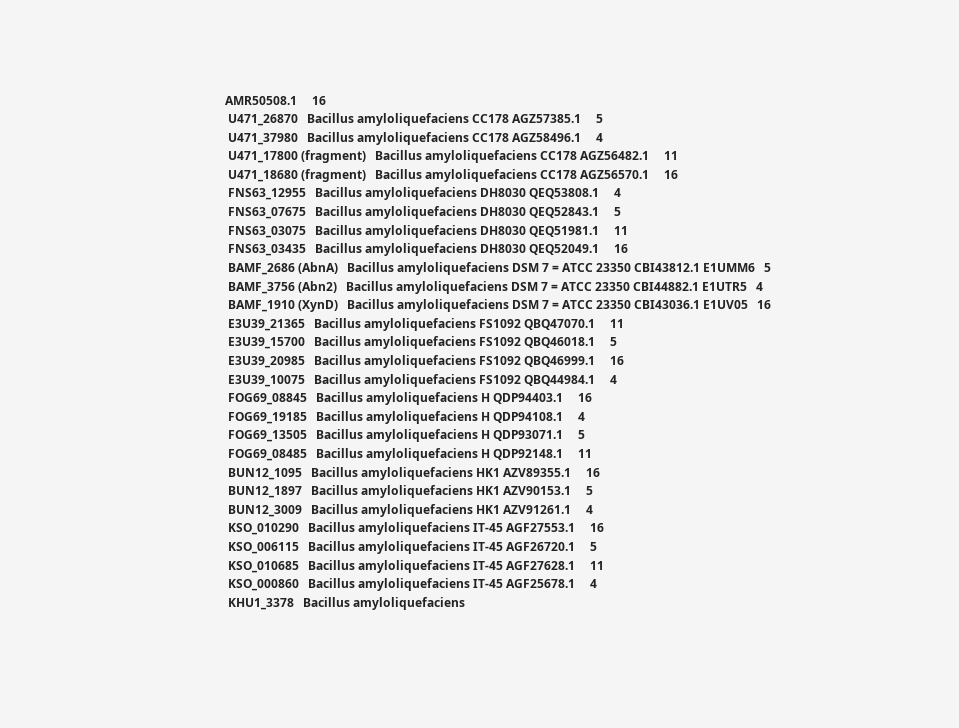AMR50508.1     16
 U471_26870   Bacillus amyloliquefaciens CC178 AGZ57385.1     5
 U471_37980   Bacillus amyloliquefaciens CC178 AGZ58496.1     4
 U471_17800 (fragment)   Bacillus amyloliquefaciens CC178 AGZ56482.1     11
 U471_18680 (fragment)   Bacillus amyloliquefaciens CC178 AGZ56570.1     16
 FNS63_12955   Bacillus amyloliquefaciens DH8030 QEQ53808.1     4
 FNS63_07675   Bacillus amyloliquefaciens DH8030 QEQ52843.1     5
 FNS63_03075   Bacillus amyloliquefaciens DH8030 QEQ51981.1     11
 FNS63_03435   Bacillus amyloliquefaciens DH8030 QEQ52049.1     16
 BAMF_2686 (AbnA)   Bacillus amyloliquefaciens DSM 7 = ATCC 23350 CBI43812.1 E1UMM6   5
 BAMF_3756 (Abn2)   Bacillus amyloliquefaciens DSM 7 = ATCC 23350 CBI44882.1 E1UTR5   4
 BAMF_1910 (XynD)   Bacillus amyloliquefaciens DSM 7 = ATCC 23350 CBI43036.1 E1UV05   16
 E3U39_21365   Bacillus amyloliquefaciens FS1092 QBQ47070.1     11
 E3U39_15700   Bacillus amyloliquefaciens FS1092 QBQ46018.1     5
 E3U39_20985   Bacillus amyloliquefaciens FS1092 QBQ46999.1     16
 E3U39_10075   Bacillus amyloliquefaciens FS1092 QBQ44984.1     4
 FOG69_08845   Bacillus amyloliquefaciens H QDP94403.1     16
 FOG69_19185   Bacillus amyloliquefaciens H QDP94108.1     4
 FOG69_13505   Bacillus amyloliquefaciens H QDP93071.1     5
 FOG69_08485   Bacillus amyloliquefaciens H QDP92148.1     11
 BUN12_1095   Bacillus amyloliquefaciens HK1 AZV89355.1     16
 BUN12_1897   Bacillus amyloliquefaciens HK1 AZV90153.1     5
 BUN12_3009   Bacillus amyloliquefaciens HK1 AZV91261.1     4
 KSO_010290   Bacillus amyloliquefaciens IT-45 AGF27553.1     16
 KSO_006115   Bacillus amyloliquefaciens IT-45 AGF26720.1     5
 KSO_010685   Bacillus amyloliquefaciens IT-45 AGF27628.1     11
 KSO_000860   Bacillus amyloliquefaciens IT-45 AGF25678.1     4
 KHU1_3378   Bacillus amyloliquefaciens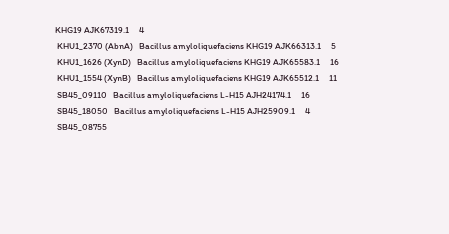KHG19 AJK67319.1     4
 KHU1_2370 (AbnA)   Bacillus amyloliquefaciens KHG19 AJK66313.1     5
 KHU1_1626 (XynD)   Bacillus amyloliquefaciens KHG19 AJK65583.1     16
 KHU1_1554 (XynB)   Bacillus amyloliquefaciens KHG19 AJK65512.1     11
 SB45_09110   Bacillus amyloliquefaciens L-H15 AJH24174.1     16
 SB45_18050   Bacillus amyloliquefaciens L-H15 AJH25909.1     4
 SB45_08755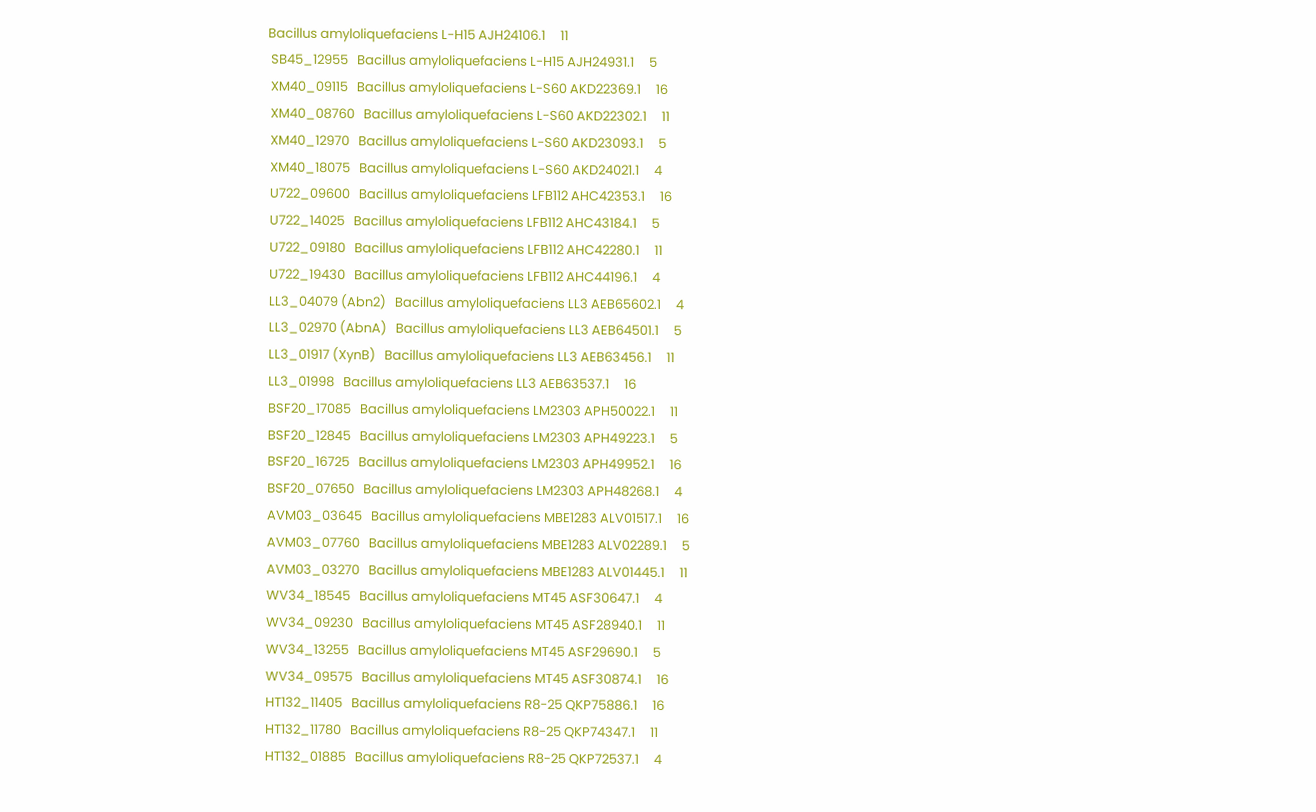Bacillus amyloliquefaciens L-H15 AJH24106.1     11
 SB45_12955   Bacillus amyloliquefaciens L-H15 AJH24931.1     5
 XM40_09115   Bacillus amyloliquefaciens L-S60 AKD22369.1     16
 XM40_08760   Bacillus amyloliquefaciens L-S60 AKD22302.1     11
 XM40_12970   Bacillus amyloliquefaciens L-S60 AKD23093.1     5
 XM40_18075   Bacillus amyloliquefaciens L-S60 AKD24021.1     4
 U722_09600   Bacillus amyloliquefaciens LFB112 AHC42353.1     16
 U722_14025   Bacillus amyloliquefaciens LFB112 AHC43184.1     5
 U722_09180   Bacillus amyloliquefaciens LFB112 AHC42280.1     11
 U722_19430   Bacillus amyloliquefaciens LFB112 AHC44196.1     4
 LL3_04079 (Abn2)   Bacillus amyloliquefaciens LL3 AEB65602.1     4
 LL3_02970 (AbnA)   Bacillus amyloliquefaciens LL3 AEB64501.1     5
 LL3_01917 (XynB)   Bacillus amyloliquefaciens LL3 AEB63456.1     11
 LL3_01998   Bacillus amyloliquefaciens LL3 AEB63537.1     16
 BSF20_17085   Bacillus amyloliquefaciens LM2303 APH50022.1     11
 BSF20_12845   Bacillus amyloliquefaciens LM2303 APH49223.1     5
 BSF20_16725   Bacillus amyloliquefaciens LM2303 APH49952.1     16
 BSF20_07650   Bacillus amyloliquefaciens LM2303 APH48268.1     4
 AVM03_03645   Bacillus amyloliquefaciens MBE1283 ALV01517.1     16
 AVM03_07760   Bacillus amyloliquefaciens MBE1283 ALV02289.1     5
 AVM03_03270   Bacillus amyloliquefaciens MBE1283 ALV01445.1     11
 WV34_18545   Bacillus amyloliquefaciens MT45 ASF30647.1     4
 WV34_09230   Bacillus amyloliquefaciens MT45 ASF28940.1     11
 WV34_13255   Bacillus amyloliquefaciens MT45 ASF29690.1     5
 WV34_09575   Bacillus amyloliquefaciens MT45 ASF30874.1     16
 HT132_11405   Bacillus amyloliquefaciens R8-25 QKP75886.1     16
 HT132_11780   Bacillus amyloliquefaciens R8-25 QKP74347.1     11
 HT132_01885   Bacillus amyloliquefaciens R8-25 QKP72537.1     4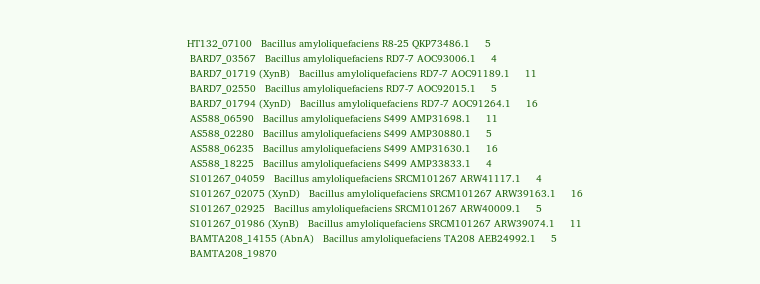HT132_07100   Bacillus amyloliquefaciens R8-25 QKP73486.1     5
 BARD7_03567   Bacillus amyloliquefaciens RD7-7 AOC93006.1     4
 BARD7_01719 (XynB)   Bacillus amyloliquefaciens RD7-7 AOC91189.1     11
 BARD7_02550   Bacillus amyloliquefaciens RD7-7 AOC92015.1     5
 BARD7_01794 (XynD)   Bacillus amyloliquefaciens RD7-7 AOC91264.1     16
 AS588_06590   Bacillus amyloliquefaciens S499 AMP31698.1     11
 AS588_02280   Bacillus amyloliquefaciens S499 AMP30880.1     5
 AS588_06235   Bacillus amyloliquefaciens S499 AMP31630.1     16
 AS588_18225   Bacillus amyloliquefaciens S499 AMP33833.1     4
 S101267_04059   Bacillus amyloliquefaciens SRCM101267 ARW41117.1     4
 S101267_02075 (XynD)   Bacillus amyloliquefaciens SRCM101267 ARW39163.1     16
 S101267_02925   Bacillus amyloliquefaciens SRCM101267 ARW40009.1     5
 S101267_01986 (XynB)   Bacillus amyloliquefaciens SRCM101267 ARW39074.1     11
 BAMTA208_14155 (AbnA)   Bacillus amyloliquefaciens TA208 AEB24992.1     5
 BAMTA208_19870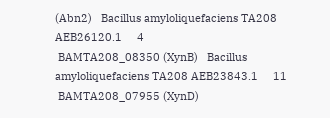(Abn2)   Bacillus amyloliquefaciens TA208 AEB26120.1     4
 BAMTA208_08350 (XynB)   Bacillus amyloliquefaciens TA208 AEB23843.1     11
 BAMTA208_07955 (XynD)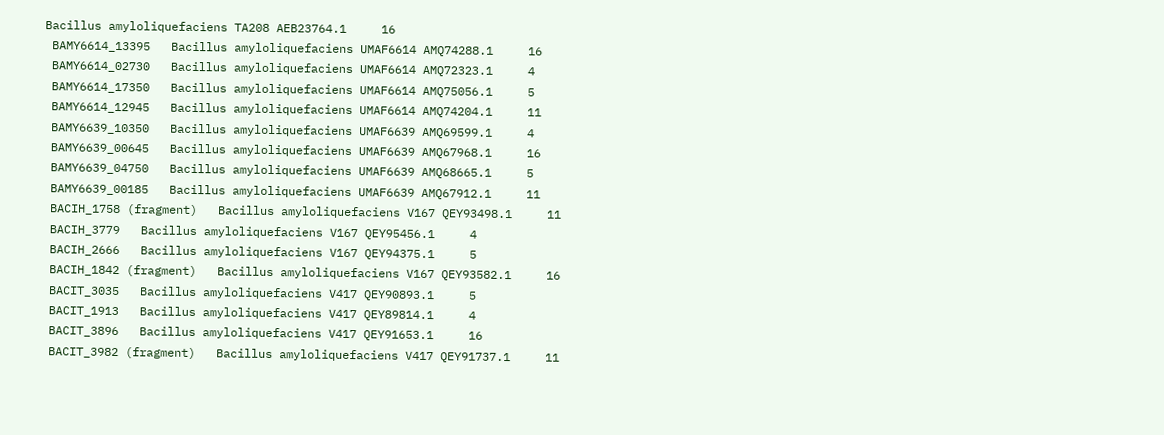Bacillus amyloliquefaciens TA208 AEB23764.1     16
 BAMY6614_13395   Bacillus amyloliquefaciens UMAF6614 AMQ74288.1     16
 BAMY6614_02730   Bacillus amyloliquefaciens UMAF6614 AMQ72323.1     4
 BAMY6614_17350   Bacillus amyloliquefaciens UMAF6614 AMQ75056.1     5
 BAMY6614_12945   Bacillus amyloliquefaciens UMAF6614 AMQ74204.1     11
 BAMY6639_10350   Bacillus amyloliquefaciens UMAF6639 AMQ69599.1     4
 BAMY6639_00645   Bacillus amyloliquefaciens UMAF6639 AMQ67968.1     16
 BAMY6639_04750   Bacillus amyloliquefaciens UMAF6639 AMQ68665.1     5
 BAMY6639_00185   Bacillus amyloliquefaciens UMAF6639 AMQ67912.1     11
 BACIH_1758 (fragment)   Bacillus amyloliquefaciens V167 QEY93498.1     11
 BACIH_3779   Bacillus amyloliquefaciens V167 QEY95456.1     4
 BACIH_2666   Bacillus amyloliquefaciens V167 QEY94375.1     5
 BACIH_1842 (fragment)   Bacillus amyloliquefaciens V167 QEY93582.1     16
 BACIT_3035   Bacillus amyloliquefaciens V417 QEY90893.1     5
 BACIT_1913   Bacillus amyloliquefaciens V417 QEY89814.1     4
 BACIT_3896   Bacillus amyloliquefaciens V417 QEY91653.1     16
 BACIT_3982 (fragment)   Bacillus amyloliquefaciens V417 QEY91737.1     11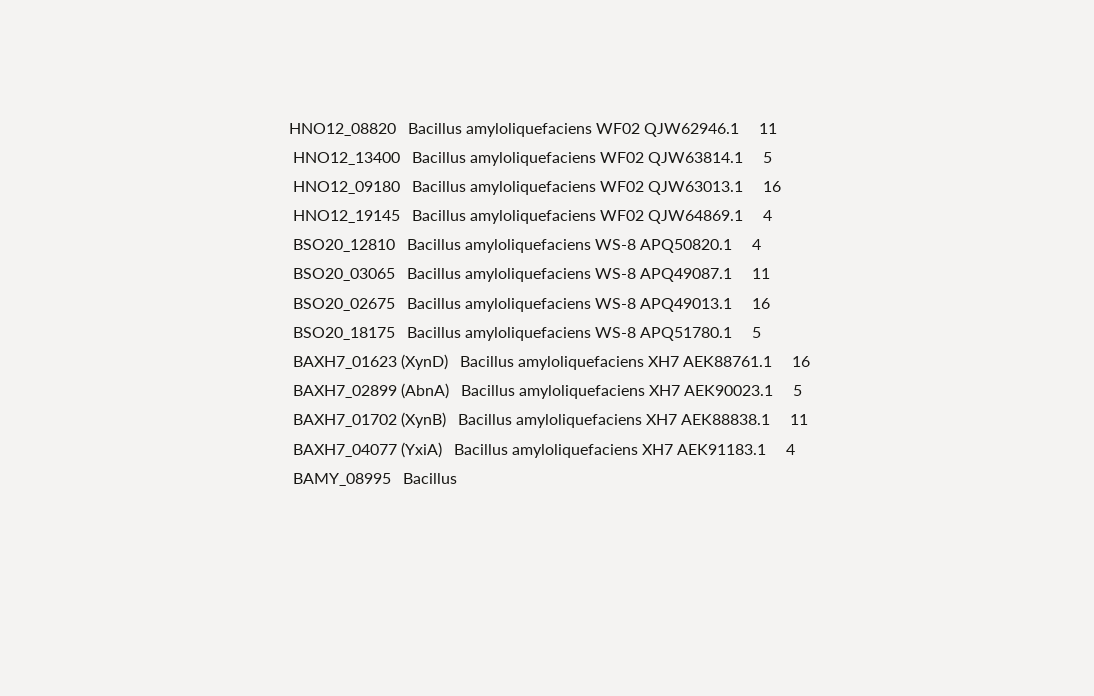HNO12_08820   Bacillus amyloliquefaciens WF02 QJW62946.1     11
 HNO12_13400   Bacillus amyloliquefaciens WF02 QJW63814.1     5
 HNO12_09180   Bacillus amyloliquefaciens WF02 QJW63013.1     16
 HNO12_19145   Bacillus amyloliquefaciens WF02 QJW64869.1     4
 BSO20_12810   Bacillus amyloliquefaciens WS-8 APQ50820.1     4
 BSO20_03065   Bacillus amyloliquefaciens WS-8 APQ49087.1     11
 BSO20_02675   Bacillus amyloliquefaciens WS-8 APQ49013.1     16
 BSO20_18175   Bacillus amyloliquefaciens WS-8 APQ51780.1     5
 BAXH7_01623 (XynD)   Bacillus amyloliquefaciens XH7 AEK88761.1     16
 BAXH7_02899 (AbnA)   Bacillus amyloliquefaciens XH7 AEK90023.1     5
 BAXH7_01702 (XynB)   Bacillus amyloliquefaciens XH7 AEK88838.1     11
 BAXH7_04077 (YxiA)   Bacillus amyloliquefaciens XH7 AEK91183.1     4
 BAMY_08995   Bacillus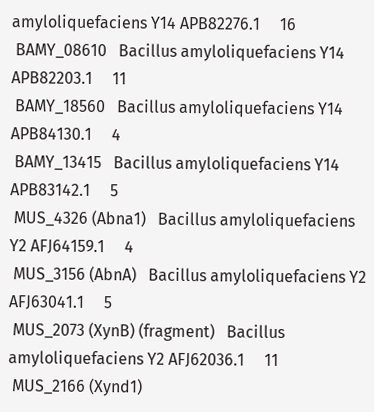amyloliquefaciens Y14 APB82276.1     16
 BAMY_08610   Bacillus amyloliquefaciens Y14 APB82203.1     11
 BAMY_18560   Bacillus amyloliquefaciens Y14 APB84130.1     4
 BAMY_13415   Bacillus amyloliquefaciens Y14 APB83142.1     5
 MUS_4326 (Abna1)   Bacillus amyloliquefaciens Y2 AFJ64159.1     4
 MUS_3156 (AbnA)   Bacillus amyloliquefaciens Y2 AFJ63041.1     5
 MUS_2073 (XynB) (fragment)   Bacillus amyloliquefaciens Y2 AFJ62036.1     11
 MUS_2166 (Xynd1)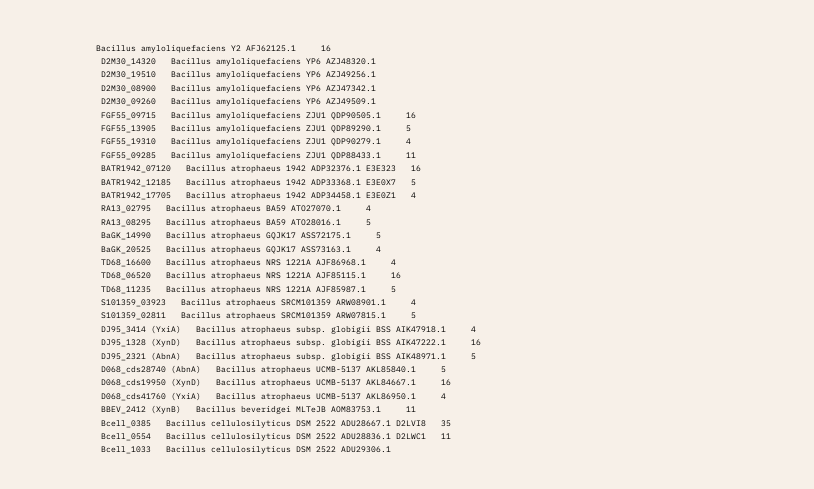Bacillus amyloliquefaciens Y2 AFJ62125.1     16
 D2M30_14320   Bacillus amyloliquefaciens YP6 AZJ48320.1
 D2M30_19510   Bacillus amyloliquefaciens YP6 AZJ49256.1
 D2M30_08900   Bacillus amyloliquefaciens YP6 AZJ47342.1
 D2M30_09260   Bacillus amyloliquefaciens YP6 AZJ49509.1
 FGF55_09715   Bacillus amyloliquefaciens ZJU1 QDP90505.1     16
 FGF55_13905   Bacillus amyloliquefaciens ZJU1 QDP89290.1     5
 FGF55_19310   Bacillus amyloliquefaciens ZJU1 QDP90279.1     4
 FGF55_09285   Bacillus amyloliquefaciens ZJU1 QDP88433.1     11
 BATR1942_07120   Bacillus atrophaeus 1942 ADP32376.1 E3E323   16
 BATR1942_12185   Bacillus atrophaeus 1942 ADP33368.1 E3E0X7   5
 BATR1942_17705   Bacillus atrophaeus 1942 ADP34458.1 E3E0Z1   4
 RA13_02795   Bacillus atrophaeus BA59 ATO27070.1     4
 RA13_08295   Bacillus atrophaeus BA59 ATO28016.1     5
 BaGK_14990   Bacillus atrophaeus GQJK17 ASS72175.1     5
 BaGK_20525   Bacillus atrophaeus GQJK17 ASS73163.1     4
 TD68_16600   Bacillus atrophaeus NRS 1221A AJF86968.1     4
 TD68_06520   Bacillus atrophaeus NRS 1221A AJF85115.1     16
 TD68_11235   Bacillus atrophaeus NRS 1221A AJF85987.1     5
 S101359_03923   Bacillus atrophaeus SRCM101359 ARW08901.1     4
 S101359_02811   Bacillus atrophaeus SRCM101359 ARW07815.1     5
 DJ95_3414 (YxiA)   Bacillus atrophaeus subsp. globigii BSS AIK47918.1     4
 DJ95_1328 (XynD)   Bacillus atrophaeus subsp. globigii BSS AIK47222.1     16
 DJ95_2321 (AbnA)   Bacillus atrophaeus subsp. globigii BSS AIK48971.1     5
 D068_cds28740 (AbnA)   Bacillus atrophaeus UCMB-5137 AKL85840.1     5
 D068_cds19950 (XynD)   Bacillus atrophaeus UCMB-5137 AKL84667.1     16
 D068_cds41760 (YxiA)   Bacillus atrophaeus UCMB-5137 AKL86950.1     4
 BBEV_2412 (XynB)   Bacillus beveridgei MLTeJB AOM83753.1     11
 Bcell_0385   Bacillus cellulosilyticus DSM 2522 ADU28667.1 D2LVI8   35
 Bcell_0554   Bacillus cellulosilyticus DSM 2522 ADU28836.1 D2LWC1   11
 Bcell_1033   Bacillus cellulosilyticus DSM 2522 ADU29306.1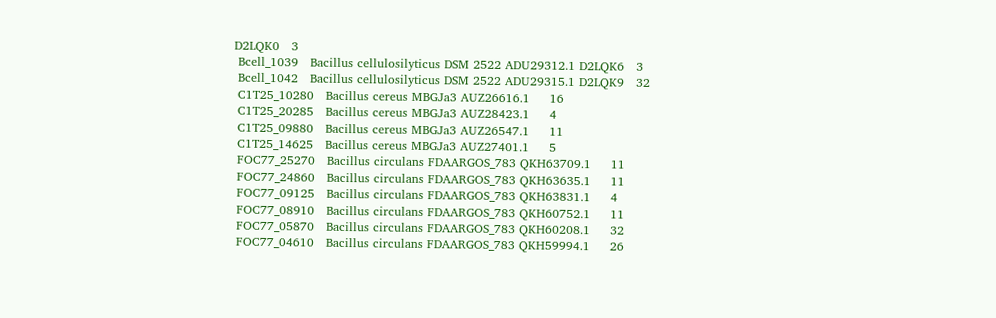D2LQK0   3
 Bcell_1039   Bacillus cellulosilyticus DSM 2522 ADU29312.1 D2LQK6   3
 Bcell_1042   Bacillus cellulosilyticus DSM 2522 ADU29315.1 D2LQK9   32
 C1T25_10280   Bacillus cereus MBGJa3 AUZ26616.1     16
 C1T25_20285   Bacillus cereus MBGJa3 AUZ28423.1     4
 C1T25_09880   Bacillus cereus MBGJa3 AUZ26547.1     11
 C1T25_14625   Bacillus cereus MBGJa3 AUZ27401.1     5
 FOC77_25270   Bacillus circulans FDAARGOS_783 QKH63709.1     11
 FOC77_24860   Bacillus circulans FDAARGOS_783 QKH63635.1     11
 FOC77_09125   Bacillus circulans FDAARGOS_783 QKH63831.1     4
 FOC77_08910   Bacillus circulans FDAARGOS_783 QKH60752.1     11
 FOC77_05870   Bacillus circulans FDAARGOS_783 QKH60208.1     32
 FOC77_04610   Bacillus circulans FDAARGOS_783 QKH59994.1     26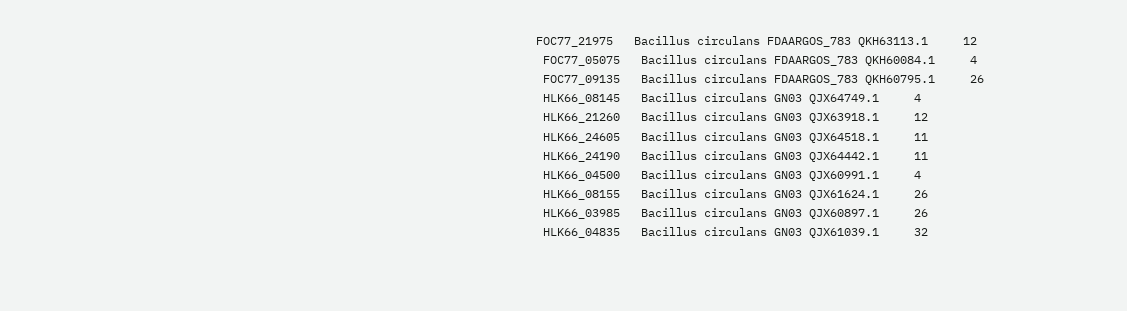FOC77_21975   Bacillus circulans FDAARGOS_783 QKH63113.1     12
 FOC77_05075   Bacillus circulans FDAARGOS_783 QKH60084.1     4
 FOC77_09135   Bacillus circulans FDAARGOS_783 QKH60795.1     26
 HLK66_08145   Bacillus circulans GN03 QJX64749.1     4
 HLK66_21260   Bacillus circulans GN03 QJX63918.1     12
 HLK66_24605   Bacillus circulans GN03 QJX64518.1     11
 HLK66_24190   Bacillus circulans GN03 QJX64442.1     11
 HLK66_04500   Bacillus circulans GN03 QJX60991.1     4
 HLK66_08155   Bacillus circulans GN03 QJX61624.1     26
 HLK66_03985   Bacillus circulans GN03 QJX60897.1     26
 HLK66_04835   Bacillus circulans GN03 QJX61039.1     32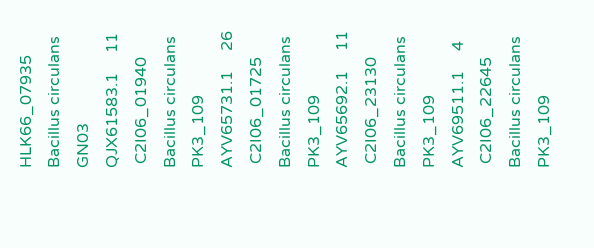HLK66_07935   Bacillus circulans GN03 QJX61583.1     11
 C2I06_01940   Bacillus circulans PK3_109 AYV65731.1     26
 C2I06_01725   Bacillus circulans PK3_109 AYV65692.1     11
 C2I06_23130   Bacillus circulans PK3_109 AYV69511.1     4
 C2I06_22645   Bacillus circulans PK3_109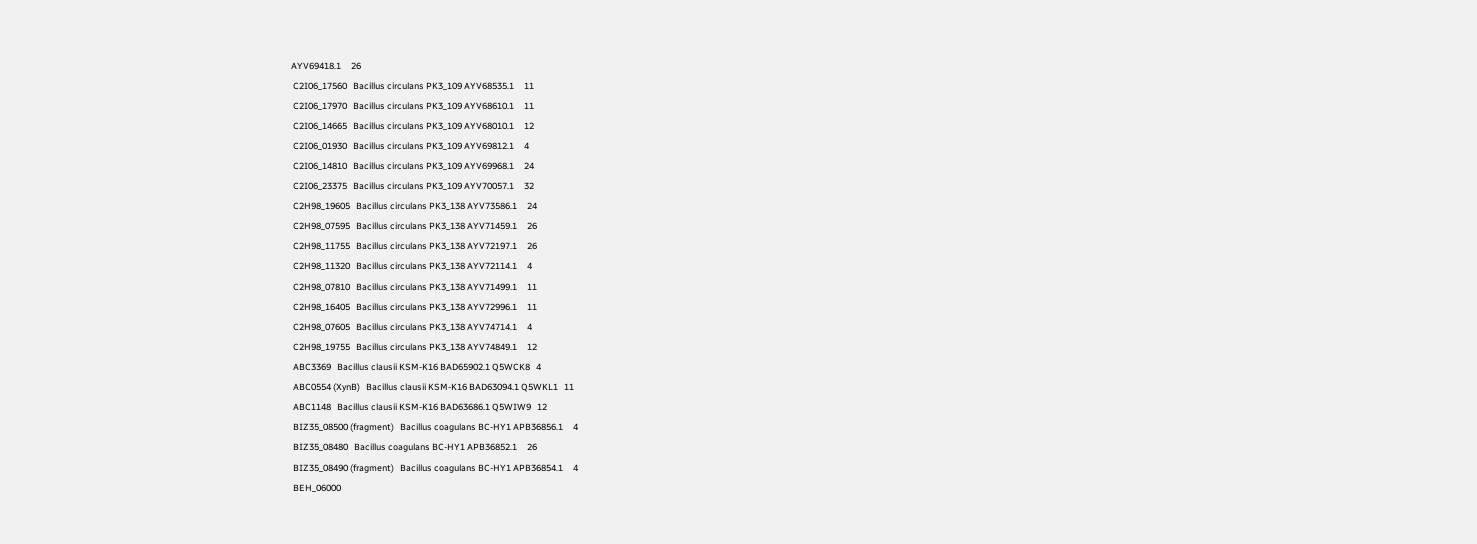AYV69418.1     26
 C2I06_17560   Bacillus circulans PK3_109 AYV68535.1     11
 C2I06_17970   Bacillus circulans PK3_109 AYV68610.1     11
 C2I06_14665   Bacillus circulans PK3_109 AYV68010.1     12
 C2I06_01930   Bacillus circulans PK3_109 AYV69812.1     4
 C2I06_14810   Bacillus circulans PK3_109 AYV69968.1     24
 C2I06_23375   Bacillus circulans PK3_109 AYV70057.1     32
 C2H98_19605   Bacillus circulans PK3_138 AYV73586.1     24
 C2H98_07595   Bacillus circulans PK3_138 AYV71459.1     26
 C2H98_11755   Bacillus circulans PK3_138 AYV72197.1     26
 C2H98_11320   Bacillus circulans PK3_138 AYV72114.1     4
 C2H98_07810   Bacillus circulans PK3_138 AYV71499.1     11
 C2H98_16405   Bacillus circulans PK3_138 AYV72996.1     11
 C2H98_07605   Bacillus circulans PK3_138 AYV74714.1     4
 C2H98_19755   Bacillus circulans PK3_138 AYV74849.1     12
 ABC3369   Bacillus clausii KSM-K16 BAD65902.1 Q5WCK8   4
 ABC0554 (XynB)   Bacillus clausii KSM-K16 BAD63094.1 Q5WKL1   11
 ABC1148   Bacillus clausii KSM-K16 BAD63686.1 Q5WIW9   12
 BIZ35_08500 (fragment)   Bacillus coagulans BC-HY1 APB36856.1     4
 BIZ35_08480   Bacillus coagulans BC-HY1 APB36852.1     26
 BIZ35_08490 (fragment)   Bacillus coagulans BC-HY1 APB36854.1     4
 BEH_06000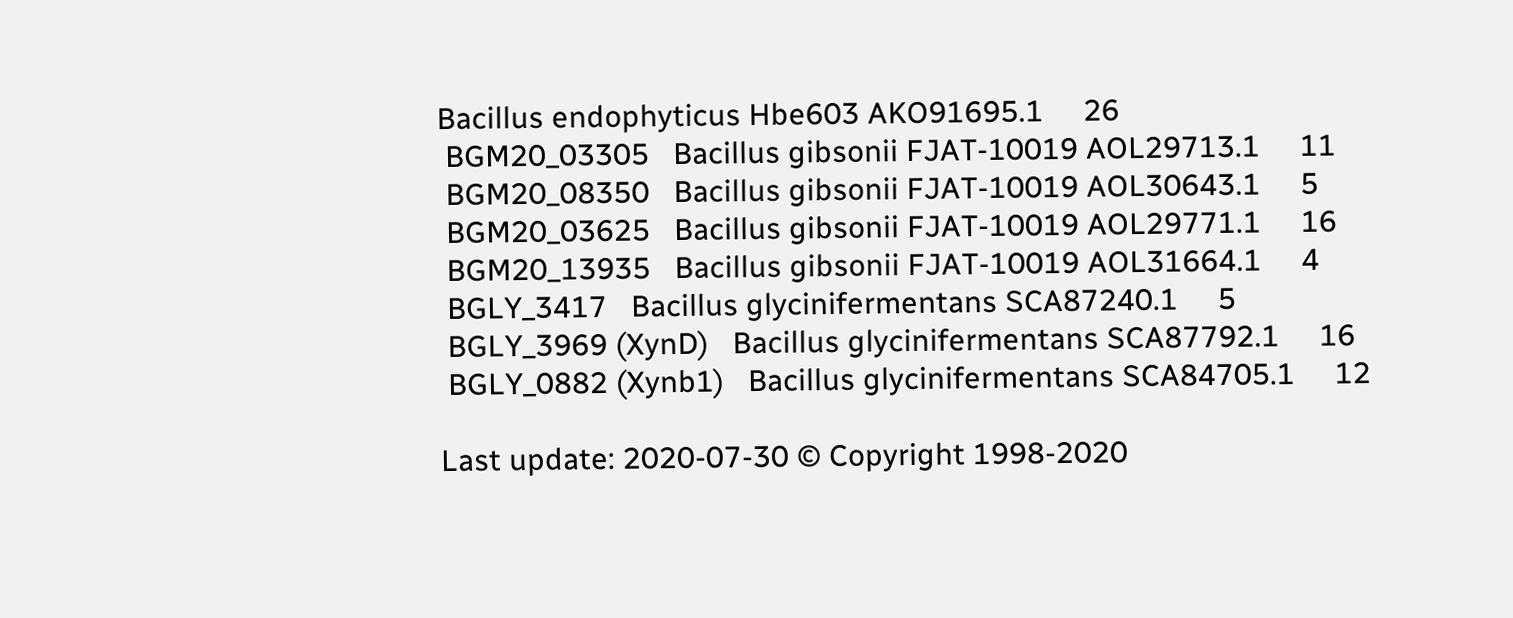Bacillus endophyticus Hbe603 AKO91695.1     26
 BGM20_03305   Bacillus gibsonii FJAT-10019 AOL29713.1     11
 BGM20_08350   Bacillus gibsonii FJAT-10019 AOL30643.1     5
 BGM20_03625   Bacillus gibsonii FJAT-10019 AOL29771.1     16
 BGM20_13935   Bacillus gibsonii FJAT-10019 AOL31664.1     4
 BGLY_3417   Bacillus glycinifermentans SCA87240.1     5
 BGLY_3969 (XynD)   Bacillus glycinifermentans SCA87792.1     16
 BGLY_0882 (Xynb1)   Bacillus glycinifermentans SCA84705.1     12

Last update: 2020-07-30 © Copyright 1998-2020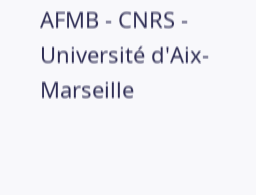AFMB - CNRS - Université d'Aix-Marseille